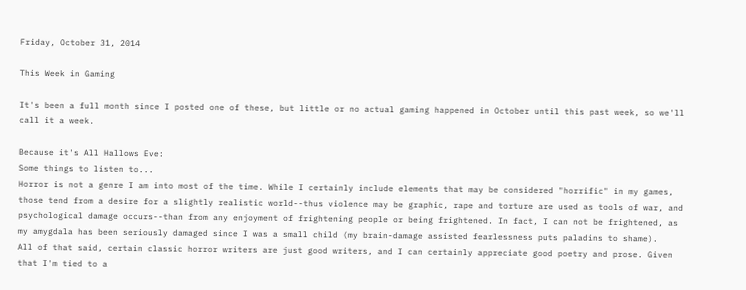Friday, October 31, 2014

This Week in Gaming

It's been a full month since I posted one of these, but little or no actual gaming happened in October until this past week, so we'll call it a week.

Because it's All Hallows Eve:
Some things to listen to...
Horror is not a genre I am into most of the time. While I certainly include elements that may be considered "horrific" in my games, those tend from a desire for a slightly realistic world--thus violence may be graphic, rape and torture are used as tools of war, and psychological damage occurs--than from any enjoyment of frightening people or being frightened. In fact, I can not be frightened, as my amygdala has been seriously damaged since I was a small child (my brain-damage assisted fearlessness puts paladins to shame).
All of that said, certain classic horror writers are just good writers, and I can certainly appreciate good poetry and prose. Given that I'm tied to a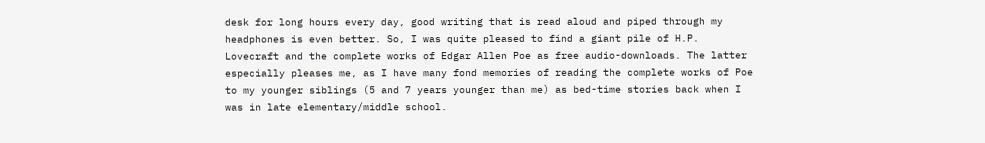desk for long hours every day, good writing that is read aloud and piped through my headphones is even better. So, I was quite pleased to find a giant pile of H.P. Lovecraft and the complete works of Edgar Allen Poe as free audio-downloads. The latter especially pleases me, as I have many fond memories of reading the complete works of Poe to my younger siblings (5 and 7 years younger than me) as bed-time stories back when I was in late elementary/middle school.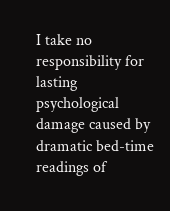I take no responsibility for lasting psychological damage caused by dramatic bed-time readings of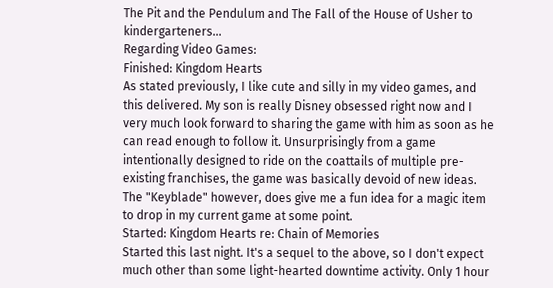The Pit and the Pendulum and The Fall of the House of Usher to kindergarteners...
Regarding Video Games:
Finished: Kingdom Hearts
As stated previously, I like cute and silly in my video games, and this delivered. My son is really Disney obsessed right now and I very much look forward to sharing the game with him as soon as he can read enough to follow it. Unsurprisingly from a game intentionally designed to ride on the coattails of multiple pre-existing franchises, the game was basically devoid of new ideas. The "Keyblade" however, does give me a fun idea for a magic item to drop in my current game at some point.
Started: Kingdom Hearts re: Chain of Memories
Started this last night. It's a sequel to the above, so I don't expect much other than some light-hearted downtime activity. Only 1 hour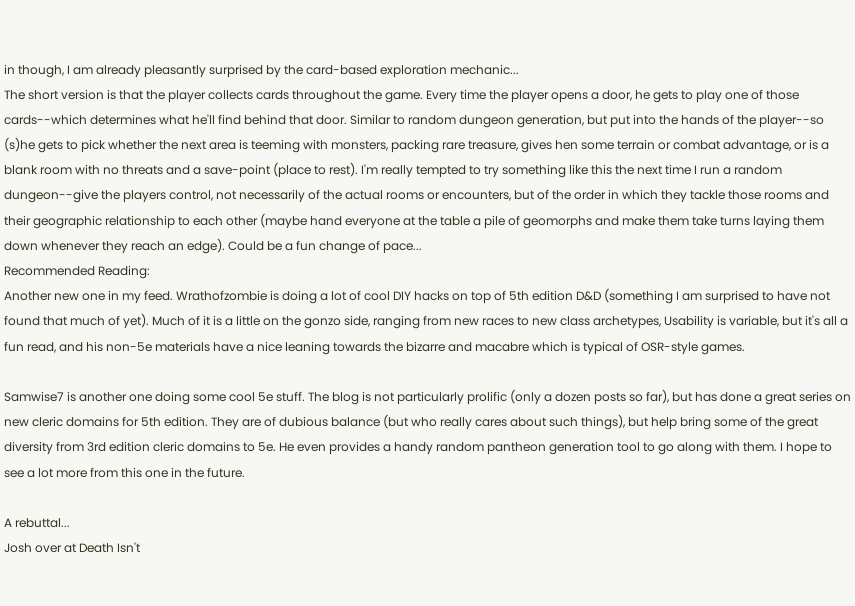in though, I am already pleasantly surprised by the card-based exploration mechanic...
The short version is that the player collects cards throughout the game. Every time the player opens a door, he gets to play one of those cards--which determines what he'll find behind that door. Similar to random dungeon generation, but put into the hands of the player--so (s)he gets to pick whether the next area is teeming with monsters, packing rare treasure, gives hen some terrain or combat advantage, or is a blank room with no threats and a save-point (place to rest). I'm really tempted to try something like this the next time I run a random dungeon--give the players control, not necessarily of the actual rooms or encounters, but of the order in which they tackle those rooms and their geographic relationship to each other (maybe hand everyone at the table a pile of geomorphs and make them take turns laying them down whenever they reach an edge). Could be a fun change of pace...
Recommended Reading:
Another new one in my feed. Wrathofzombie is doing a lot of cool DIY hacks on top of 5th edition D&D (something I am surprised to have not found that much of yet). Much of it is a little on the gonzo side, ranging from new races to new class archetypes, Usability is variable, but it's all a fun read, and his non-5e materials have a nice leaning towards the bizarre and macabre which is typical of OSR-style games.

Samwise7 is another one doing some cool 5e stuff. The blog is not particularly prolific (only a dozen posts so far), but has done a great series on new cleric domains for 5th edition. They are of dubious balance (but who really cares about such things), but help bring some of the great diversity from 3rd edition cleric domains to 5e. He even provides a handy random pantheon generation tool to go along with them. I hope to see a lot more from this one in the future.

A rebuttal...
Josh over at Death Isn't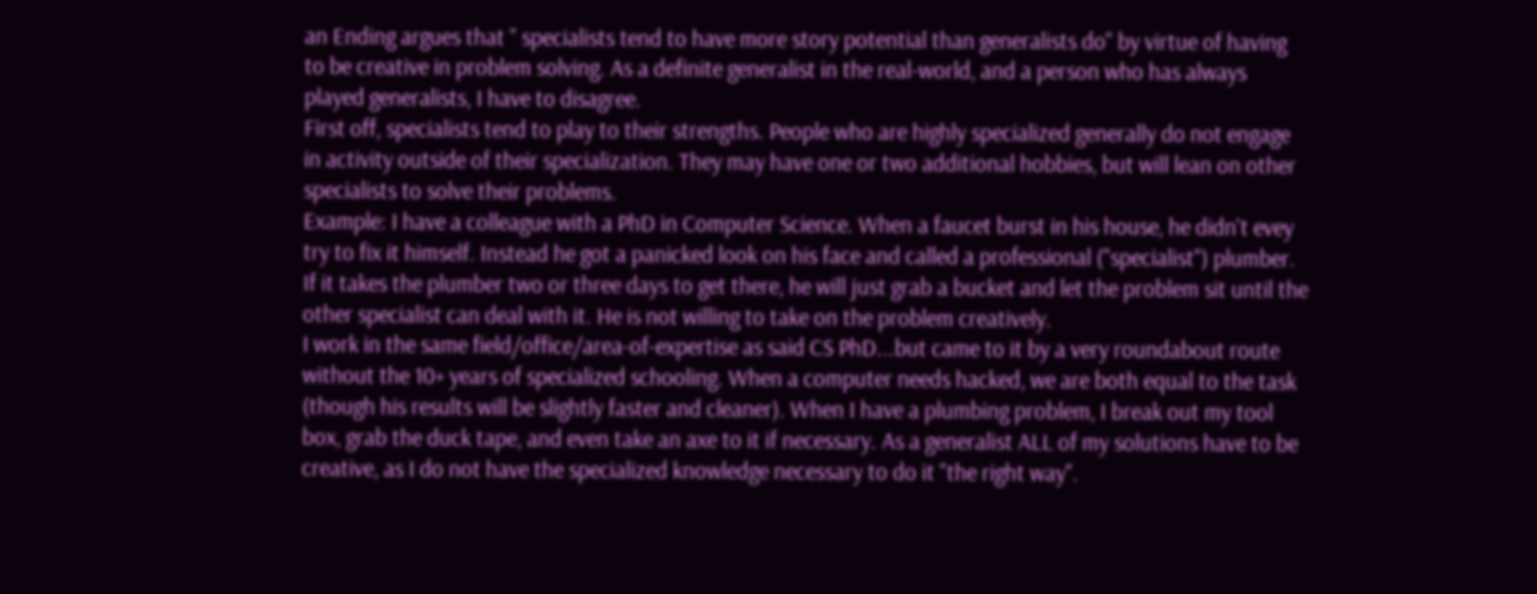an Ending argues that " specialists tend to have more story potential than generalists do" by virtue of having to be creative in problem solving. As a definite generalist in the real-world, and a person who has always played generalists, I have to disagree.
First off, specialists tend to play to their strengths. People who are highly specialized generally do not engage in activity outside of their specialization. They may have one or two additional hobbies, but will lean on other specialists to solve their problems.
Example: I have a colleague with a PhD in Computer Science. When a faucet burst in his house, he didn't evey try to fix it himself. Instead he got a panicked look on his face and called a professional ("specialist") plumber. If it takes the plumber two or three days to get there, he will just grab a bucket and let the problem sit until the other specialist can deal with it. He is not willing to take on the problem creatively.
I work in the same field/office/area-of-expertise as said CS PhD...but came to it by a very roundabout route without the 10+ years of specialized schooling. When a computer needs hacked, we are both equal to the task (though his results will be slightly faster and cleaner). When I have a plumbing problem, I break out my tool box, grab the duck tape, and even take an axe to it if necessary. As a generalist ALL of my solutions have to be creative, as I do not have the specialized knowledge necessary to do it "the right way".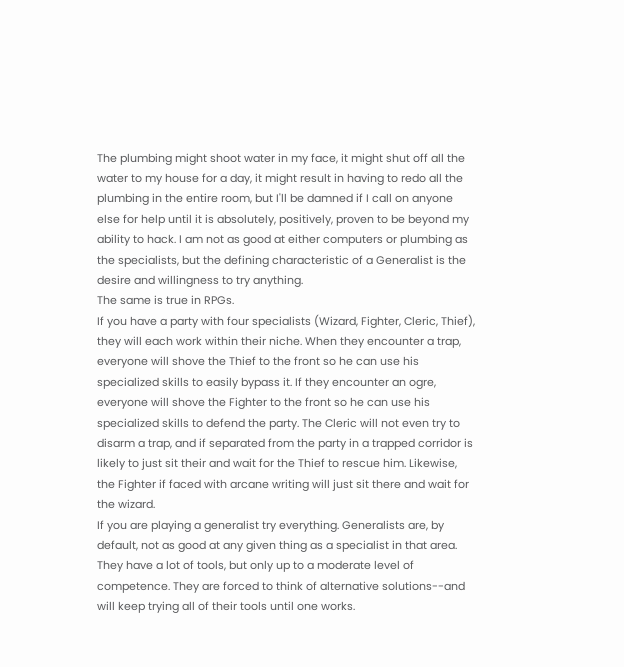The plumbing might shoot water in my face, it might shut off all the water to my house for a day, it might result in having to redo all the plumbing in the entire room, but I'll be damned if I call on anyone else for help until it is absolutely, positively, proven to be beyond my ability to hack. I am not as good at either computers or plumbing as the specialists, but the defining characteristic of a Generalist is the desire and willingness to try anything.
The same is true in RPGs.
If you have a party with four specialists (Wizard, Fighter, Cleric, Thief), they will each work within their niche. When they encounter a trap, everyone will shove the Thief to the front so he can use his specialized skills to easily bypass it. If they encounter an ogre, everyone will shove the Fighter to the front so he can use his specialized skills to defend the party. The Cleric will not even try to disarm a trap, and if separated from the party in a trapped corridor is likely to just sit their and wait for the Thief to rescue him. Likewise, the Fighter if faced with arcane writing will just sit there and wait for the wizard.
If you are playing a generalist try everything. Generalists are, by default, not as good at any given thing as a specialist in that area. They have a lot of tools, but only up to a moderate level of competence. They are forced to think of alternative solutions--and will keep trying all of their tools until one works.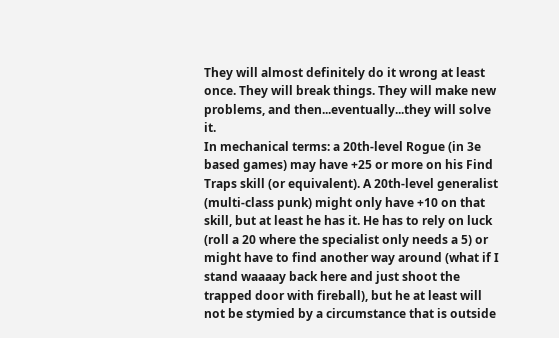They will almost definitely do it wrong at least once. They will break things. They will make new problems, and then...eventually...they will solve it.
In mechanical terms: a 20th-level Rogue (in 3e based games) may have +25 or more on his Find Traps skill (or equivalent). A 20th-level generalist (multi-class punk) might only have +10 on that skill, but at least he has it. He has to rely on luck (roll a 20 where the specialist only needs a 5) or might have to find another way around (what if I stand waaaay back here and just shoot the trapped door with fireball), but he at least will not be stymied by a circumstance that is outside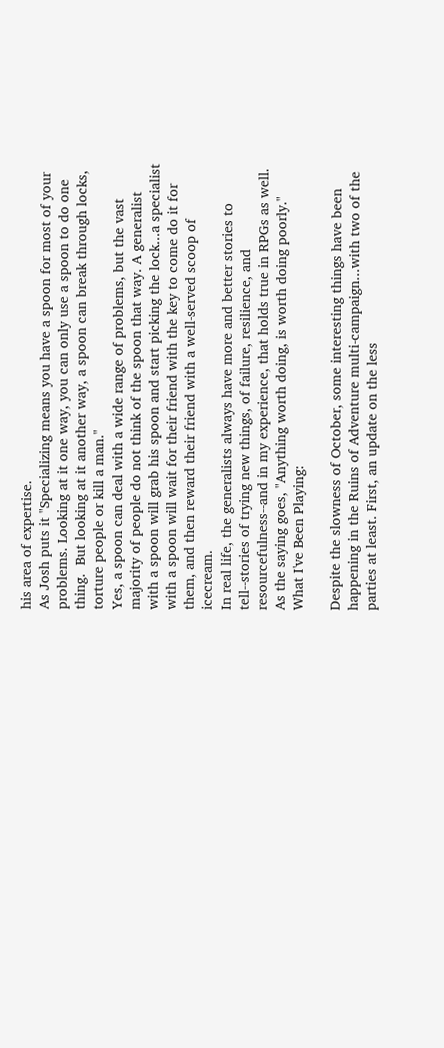his area of expertise.
As Josh puts it "Specializing means you have a spoon for most of your problems. Looking at it one way, you can only use a spoon to do one thing.  But looking at it another way, a spoon can break through locks, torture people or kill a man."
Yes, a spoon can deal with a wide range of problems, but the vast majority of people do not think of the spoon that way. A generalist with a spoon will grab his spoon and start picking the lock...a specialist with a spoon will wait for their friend with the key to come do it for them, and then reward their friend with a well-served scoop of icecream.
In real life, the generalists always have more and better stories to tell--stories of trying new things, of failure, resilience, and resourcefulness--and in my experience, that holds true in RPGs as well.
As the saying goes, "Anything worth doing, is worth doing poorly."
What I've Been Playing:

Despite the slowness of October, some interesting things have been happening in the Ruins of Adventure multi-campaign...with two of the parties at least. First, an update on the less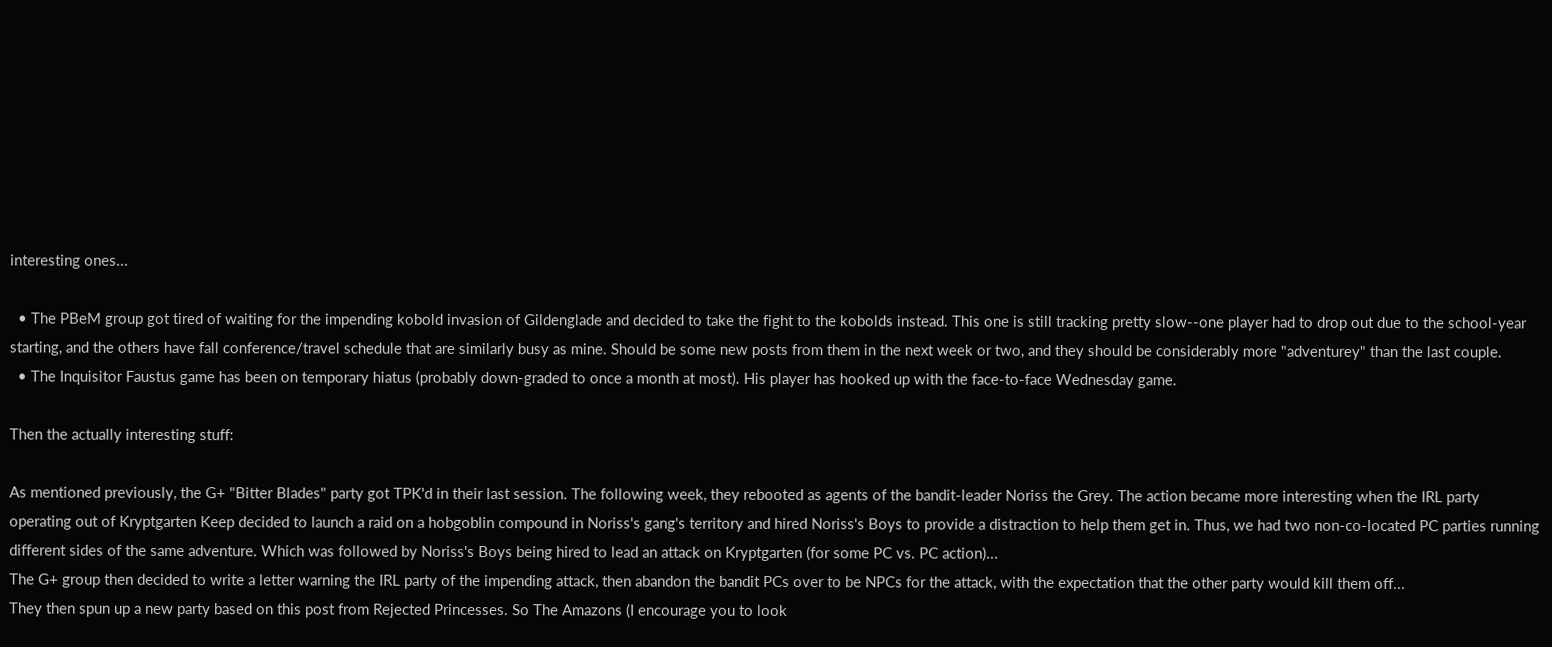interesting ones...

  • The PBeM group got tired of waiting for the impending kobold invasion of Gildenglade and decided to take the fight to the kobolds instead. This one is still tracking pretty slow--one player had to drop out due to the school-year starting, and the others have fall conference/travel schedule that are similarly busy as mine. Should be some new posts from them in the next week or two, and they should be considerably more "adventurey" than the last couple.
  • The Inquisitor Faustus game has been on temporary hiatus (probably down-graded to once a month at most). His player has hooked up with the face-to-face Wednesday game.

Then the actually interesting stuff:

As mentioned previously, the G+ "Bitter Blades" party got TPK'd in their last session. The following week, they rebooted as agents of the bandit-leader Noriss the Grey. The action became more interesting when the IRL party operating out of Kryptgarten Keep decided to launch a raid on a hobgoblin compound in Noriss's gang's territory and hired Noriss's Boys to provide a distraction to help them get in. Thus, we had two non-co-located PC parties running different sides of the same adventure. Which was followed by Noriss's Boys being hired to lead an attack on Kryptgarten (for some PC vs. PC action)...
The G+ group then decided to write a letter warning the IRL party of the impending attack, then abandon the bandit PCs over to be NPCs for the attack, with the expectation that the other party would kill them off...
They then spun up a new party based on this post from Rejected Princesses. So The Amazons (I encourage you to look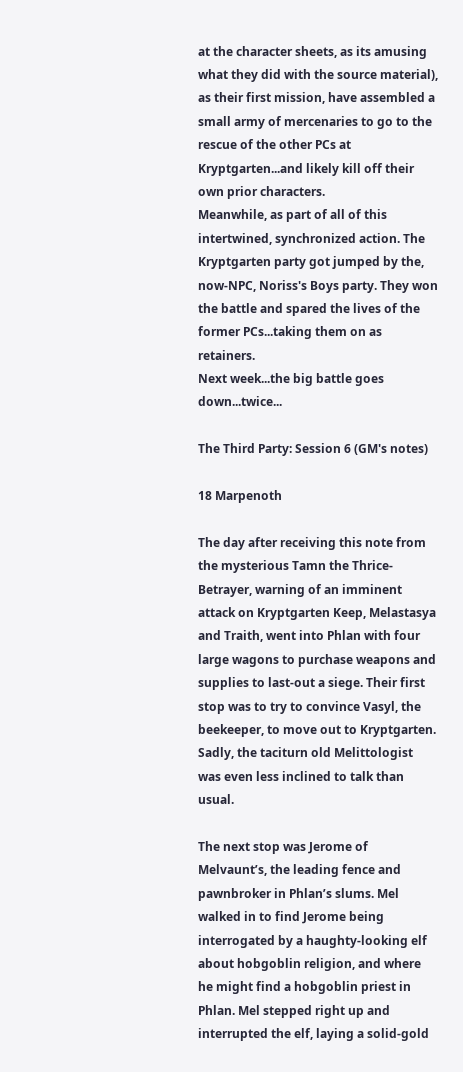at the character sheets, as its amusing what they did with the source material), as their first mission, have assembled a small army of mercenaries to go to the rescue of the other PCs at Kryptgarten...and likely kill off their own prior characters.
Meanwhile, as part of all of this intertwined, synchronized action. The Kryptgarten party got jumped by the, now-NPC, Noriss's Boys party. They won the battle and spared the lives of the former PCs...taking them on as retainers.
Next week...the big battle goes down...twice...

The Third Party: Session 6 (GM's notes)

18 Marpenoth

The day after receiving this note from the mysterious Tamn the Thrice-Betrayer, warning of an imminent attack on Kryptgarten Keep, Melastasya and Traith, went into Phlan with four large wagons to purchase weapons and supplies to last-out a siege. Their first stop was to try to convince Vasyl, the beekeeper, to move out to Kryptgarten. Sadly, the taciturn old Melittologist was even less inclined to talk than usual.

The next stop was Jerome of Melvaunt’s, the leading fence and pawnbroker in Phlan’s slums. Mel walked in to find Jerome being interrogated by a haughty-looking elf about hobgoblin religion, and where he might find a hobgoblin priest in Phlan. Mel stepped right up and interrupted the elf, laying a solid-gold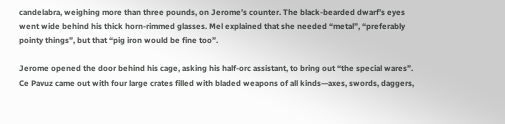candelabra, weighing more than three pounds, on Jerome’s counter. The black-bearded dwarf’s eyes went wide behind his thick horn-rimmed glasses. Mel explained that she needed “metal”, “preferably pointy things”, but that “pig iron would be fine too”.

Jerome opened the door behind his cage, asking his half-orc assistant, to bring out “the special wares”. Ce Pavuz came out with four large crates filled with bladed weapons of all kinds—axes, swords, daggers,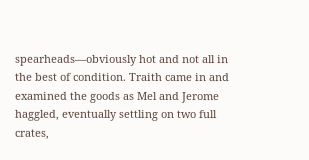spearheads—obviously hot and not all in the best of condition. Traith came in and examined the goods as Mel and Jerome haggled, eventually settling on two full crates,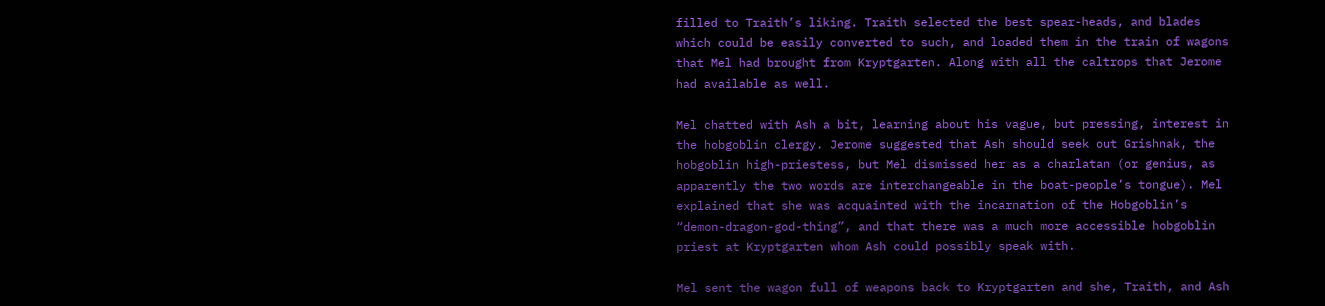filled to Traith’s liking. Traith selected the best spear-heads, and blades which could be easily converted to such, and loaded them in the train of wagons that Mel had brought from Kryptgarten. Along with all the caltrops that Jerome had available as well.

Mel chatted with Ash a bit, learning about his vague, but pressing, interest in the hobgoblin clergy. Jerome suggested that Ash should seek out Grishnak, the hobgoblin high-priestess, but Mel dismissed her as a charlatan (or genius, as apparently the two words are interchangeable in the boat-people’s tongue). Mel explained that she was acquainted with the incarnation of the Hobgoblin’s “demon-dragon-god-thing”, and that there was a much more accessible hobgoblin priest at Kryptgarten whom Ash could possibly speak with.

Mel sent the wagon full of weapons back to Kryptgarten and she, Traith, and Ash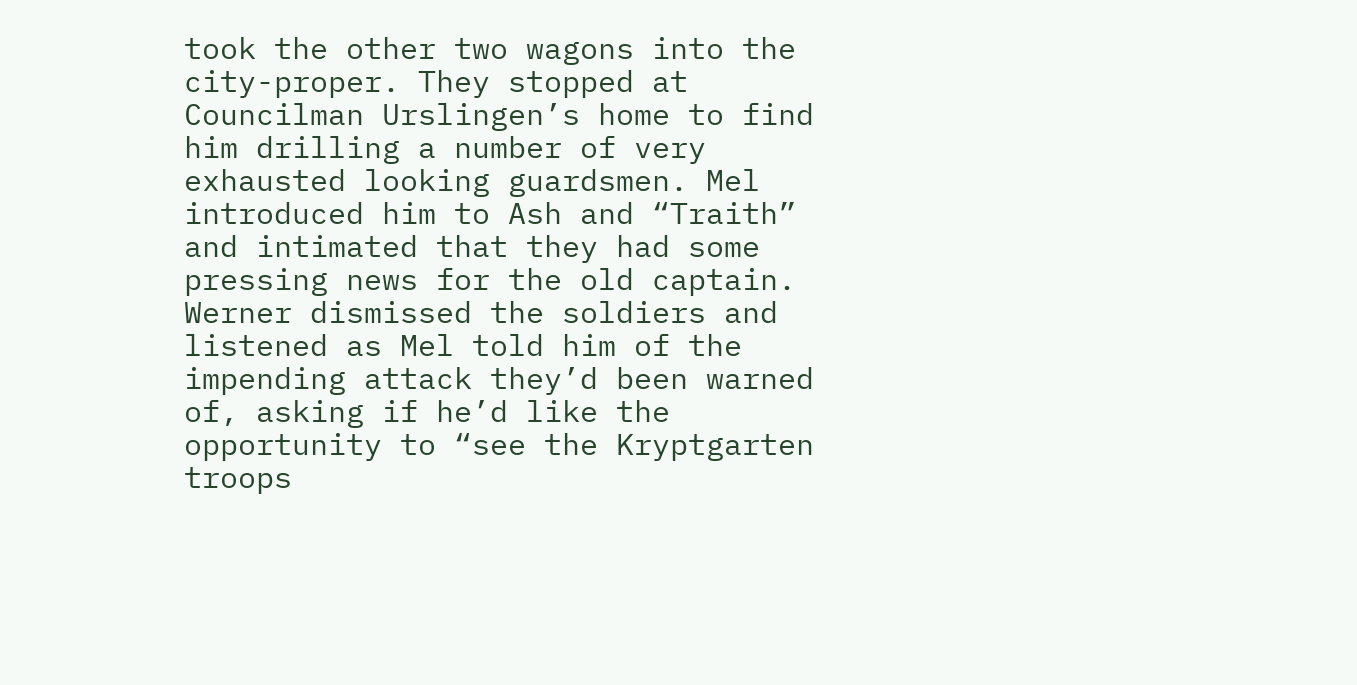took the other two wagons into the city-proper. They stopped at Councilman Urslingen’s home to find him drilling a number of very exhausted looking guardsmen. Mel introduced him to Ash and “Traith” and intimated that they had some pressing news for the old captain. Werner dismissed the soldiers and listened as Mel told him of the impending attack they’d been warned of, asking if he’d like the opportunity to “see the Kryptgarten troops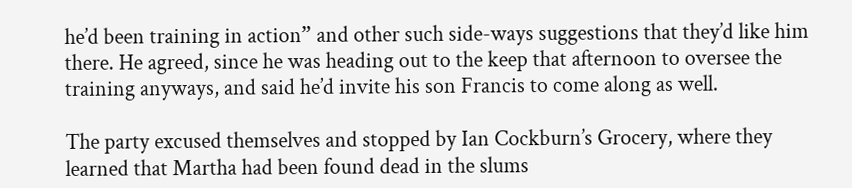he’d been training in action” and other such side-ways suggestions that they’d like him there. He agreed, since he was heading out to the keep that afternoon to oversee the training anyways, and said he’d invite his son Francis to come along as well.

The party excused themselves and stopped by Ian Cockburn’s Grocery, where they learned that Martha had been found dead in the slums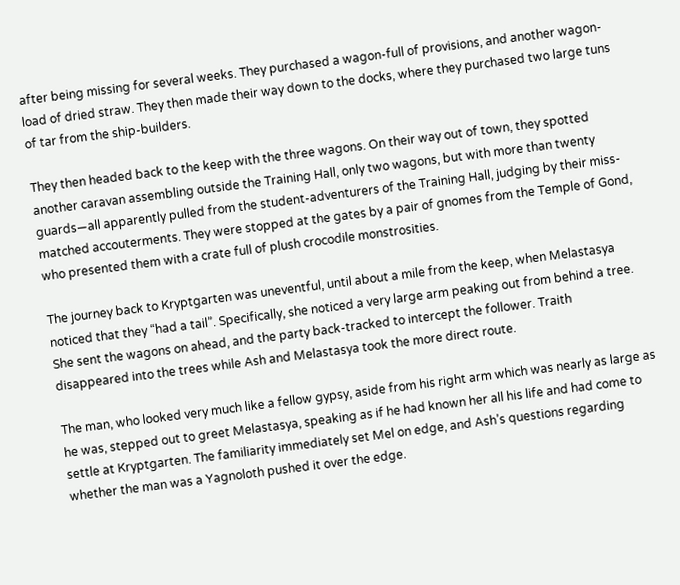after being missing for several weeks. They purchased a wagon-full of provisions, and another wagon-load of dried straw. They then made their way down to the docks, where they purchased two large tuns of tar from the ship-builders.

They then headed back to the keep with the three wagons. On their way out of town, they spotted another caravan assembling outside the Training Hall, only two wagons, but with more than twenty guards—all apparently pulled from the student-adventurers of the Training Hall, judging by their miss-matched accouterments. They were stopped at the gates by a pair of gnomes from the Temple of Gond, who presented them with a crate full of plush crocodile monstrosities.

The journey back to Kryptgarten was uneventful, until about a mile from the keep, when Melastasya noticed that they “had a tail”. Specifically, she noticed a very large arm peaking out from behind a tree. She sent the wagons on ahead, and the party back-tracked to intercept the follower. Traith disappeared into the trees while Ash and Melastasya took the more direct route.

The man, who looked very much like a fellow gypsy, aside from his right arm which was nearly as large as he was, stepped out to greet Melastasya, speaking as if he had known her all his life and had come to settle at Kryptgarten. The familiarity immediately set Mel on edge, and Ash’s questions regarding whether the man was a Yagnoloth pushed it over the edge.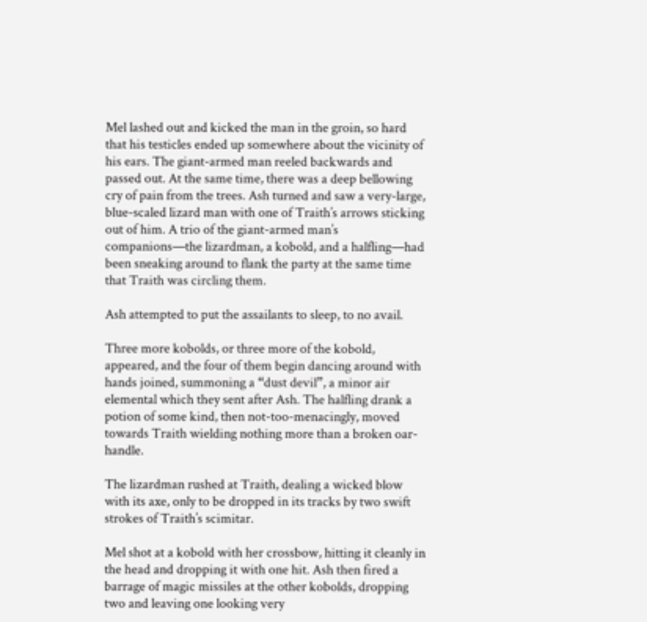Mel lashed out and kicked the man in the groin, so hard that his testicles ended up somewhere about the vicinity of his ears. The giant-armed man reeled backwards and passed out. At the same time, there was a deep bellowing cry of pain from the trees. Ash turned and saw a very-large, blue-scaled lizard man with one of Traith’s arrows sticking out of him. A trio of the giant-armed man’s companions—the lizardman, a kobold, and a halfling—had been sneaking around to flank the party at the same time that Traith was circling them.

Ash attempted to put the assailants to sleep, to no avail.

Three more kobolds, or three more of the kobold, appeared, and the four of them begin dancing around with hands joined, summoning a “dust devil”, a minor air elemental which they sent after Ash. The halfling drank a potion of some kind, then not-too-menacingly, moved towards Traith wielding nothing more than a broken oar-handle.

The lizardman rushed at Traith, dealing a wicked blow with its axe, only to be dropped in its tracks by two swift strokes of Traith’s scimitar.

Mel shot at a kobold with her crossbow, hitting it cleanly in the head and dropping it with one hit. Ash then fired a barrage of magic missiles at the other kobolds, dropping two and leaving one looking very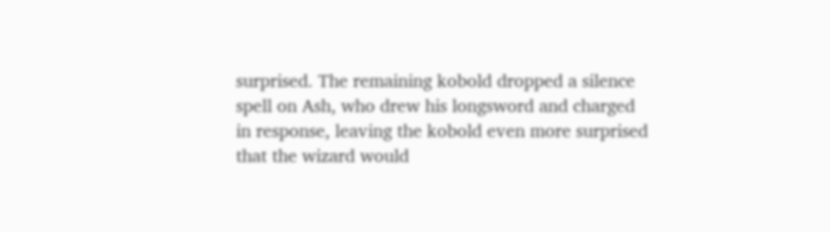surprised. The remaining kobold dropped a silence spell on Ash, who drew his longsword and charged in response, leaving the kobold even more surprised that the wizard would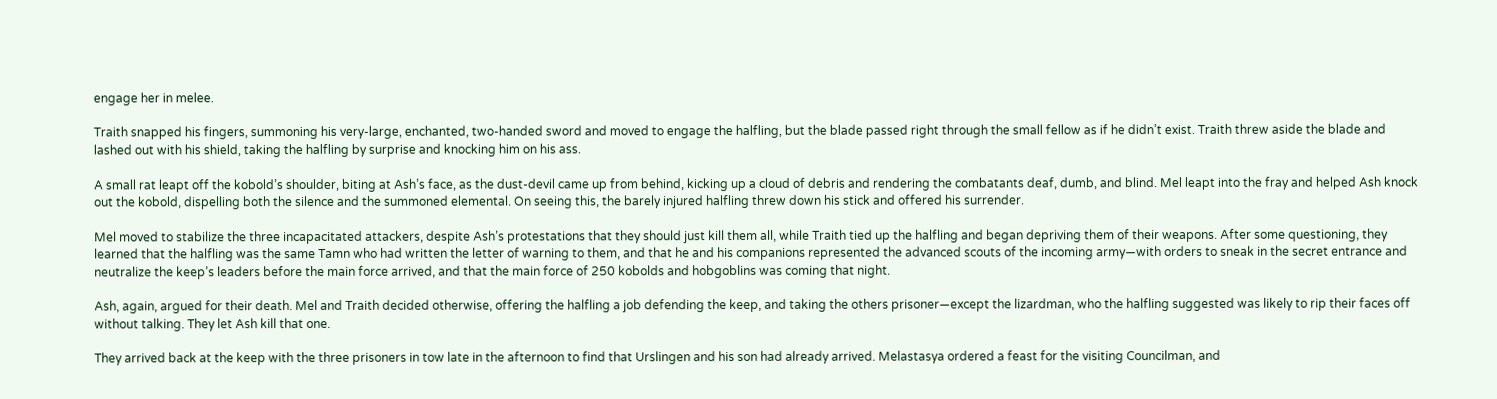engage her in melee.

Traith snapped his fingers, summoning his very-large, enchanted, two-handed sword and moved to engage the halfling, but the blade passed right through the small fellow as if he didn’t exist. Traith threw aside the blade and lashed out with his shield, taking the halfling by surprise and knocking him on his ass.

A small rat leapt off the kobold’s shoulder, biting at Ash’s face, as the dust-devil came up from behind, kicking up a cloud of debris and rendering the combatants deaf, dumb, and blind. Mel leapt into the fray and helped Ash knock out the kobold, dispelling both the silence and the summoned elemental. On seeing this, the barely injured halfling threw down his stick and offered his surrender.

Mel moved to stabilize the three incapacitated attackers, despite Ash’s protestations that they should just kill them all, while Traith tied up the halfling and began depriving them of their weapons. After some questioning, they learned that the halfling was the same Tamn who had written the letter of warning to them, and that he and his companions represented the advanced scouts of the incoming army—with orders to sneak in the secret entrance and neutralize the keep’s leaders before the main force arrived, and that the main force of 250 kobolds and hobgoblins was coming that night.

Ash, again, argued for their death. Mel and Traith decided otherwise, offering the halfling a job defending the keep, and taking the others prisoner—except the lizardman, who the halfling suggested was likely to rip their faces off without talking. They let Ash kill that one.

They arrived back at the keep with the three prisoners in tow late in the afternoon to find that Urslingen and his son had already arrived. Melastasya ordered a feast for the visiting Councilman, and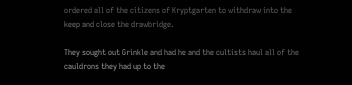ordered all of the citizens of Kryptgarten to withdraw into the keep and close the drawbridge.

They sought out Grinkle and had he and the cultists haul all of the cauldrons they had up to the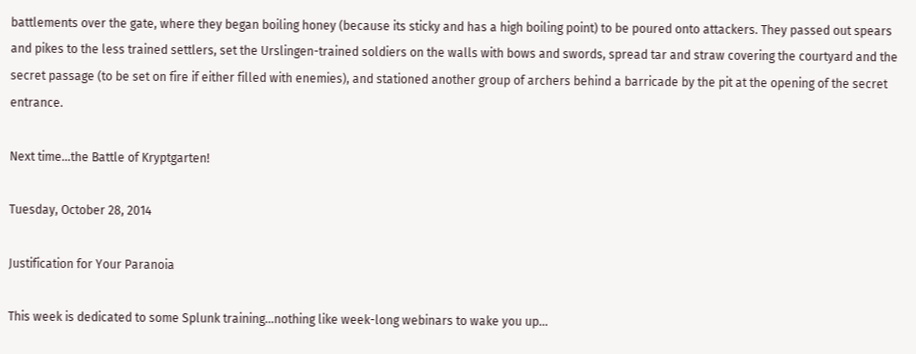battlements over the gate, where they began boiling honey (because its sticky and has a high boiling point) to be poured onto attackers. They passed out spears and pikes to the less trained settlers, set the Urslingen-trained soldiers on the walls with bows and swords, spread tar and straw covering the courtyard and the secret passage (to be set on fire if either filled with enemies), and stationed another group of archers behind a barricade by the pit at the opening of the secret entrance.

Next time…the Battle of Kryptgarten!

Tuesday, October 28, 2014

Justification for Your Paranoia

This week is dedicated to some Splunk training...nothing like week-long webinars to wake you up...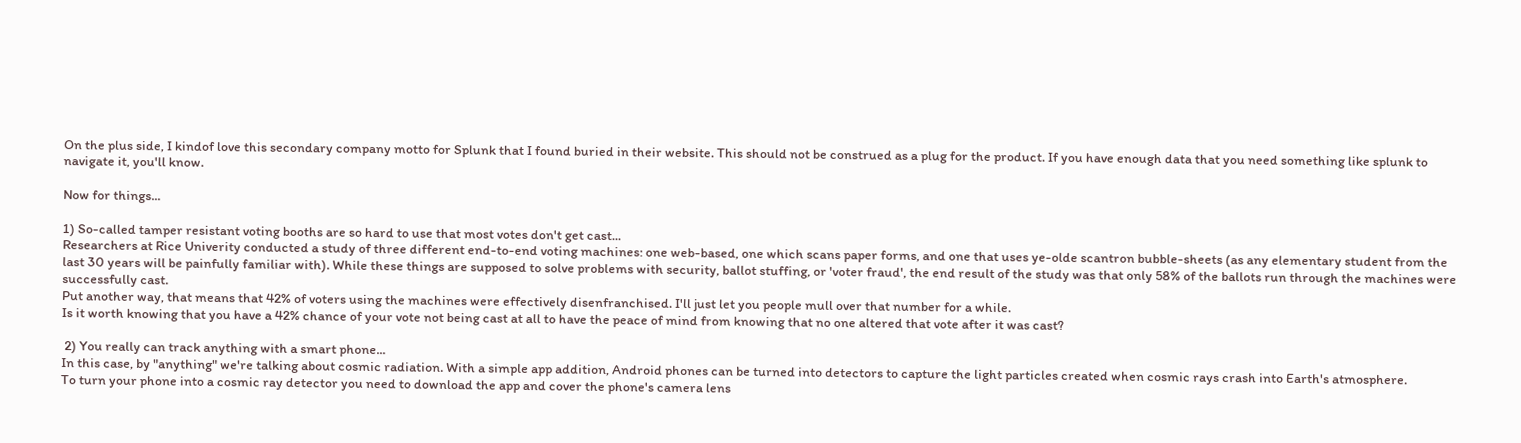On the plus side, I kindof love this secondary company motto for Splunk that I found buried in their website. This should not be construed as a plug for the product. If you have enough data that you need something like splunk to navigate it, you'll know.

Now for things...

1) So-called tamper resistant voting booths are so hard to use that most votes don't get cast...
Researchers at Rice Univerity conducted a study of three different end-to-end voting machines: one web-based, one which scans paper forms, and one that uses ye-olde scantron bubble-sheets (as any elementary student from the last 30 years will be painfully familiar with). While these things are supposed to solve problems with security, ballot stuffing, or 'voter fraud', the end result of the study was that only 58% of the ballots run through the machines were successfully cast.
Put another way, that means that 42% of voters using the machines were effectively disenfranchised. I'll just let you people mull over that number for a while.
Is it worth knowing that you have a 42% chance of your vote not being cast at all to have the peace of mind from knowing that no one altered that vote after it was cast?

 2) You really can track anything with a smart phone...
In this case, by "anything" we're talking about cosmic radiation. With a simple app addition, Android phones can be turned into detectors to capture the light particles created when cosmic rays crash into Earth's atmosphere.
To turn your phone into a cosmic ray detector you need to download the app and cover the phone's camera lens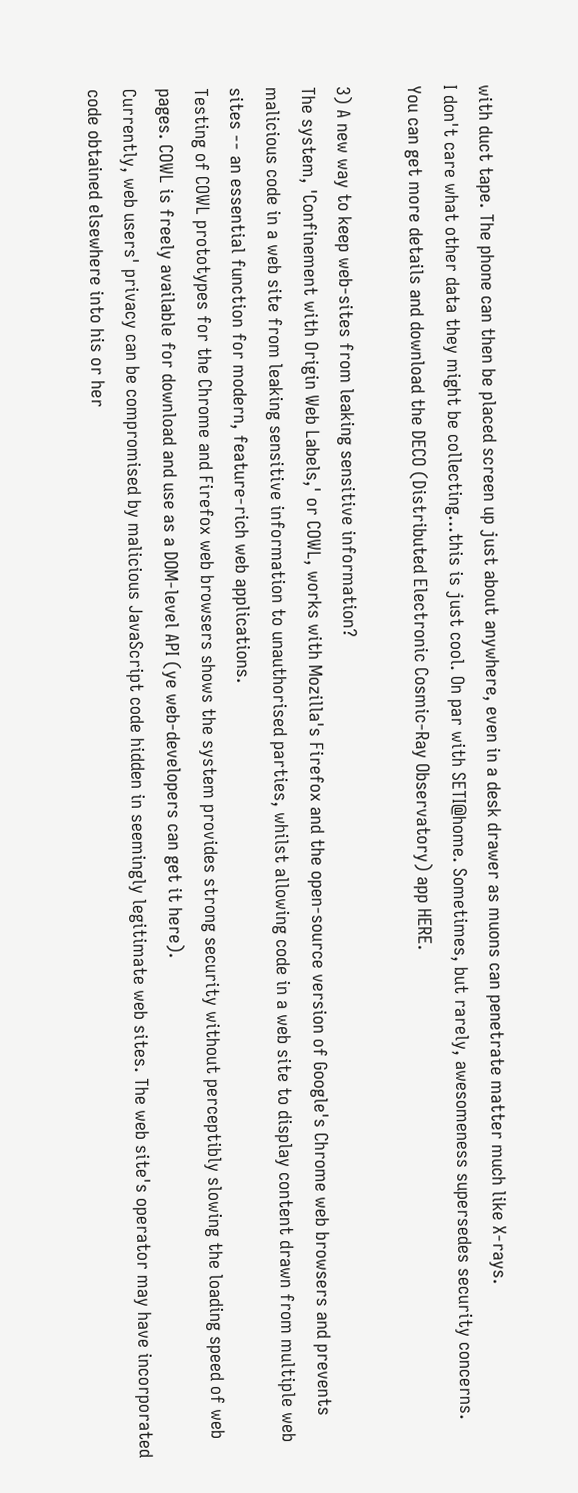with duct tape. The phone can then be placed screen up just about anywhere, even in a desk drawer as muons can penetrate matter much like X-rays.
I don't care what other data they might be collecting...this is just cool. On par with SETI@home. Sometimes, but rarely, awesomeness supersedes security concerns.
You can get more details and download the DECO (Distributed Electronic Cosmic-Ray Observatory) app HERE.

3) A new way to keep web-sites from leaking sensitive information?
The system, 'Confinement with Origin Web Labels,' or COWL, works with Mozilla's Firefox and the open-source version of Google's Chrome web browsers and prevents malicious code in a web site from leaking sensitive information to unauthorised parties, whilst allowing code in a web site to display content drawn from multiple web sites -- an essential function for modern, feature-rich web applications.
Testing of COWL prototypes for the Chrome and Firefox web browsers shows the system provides strong security without perceptibly slowing the loading speed of web pages. COWL is freely available for download and use as a DOM-level API (ye web-developers can get it here).
Currently, web users' privacy can be compromised by malicious JavaScript code hidden in seemingly legitimate web sites. The web site's operator may have incorporated code obtained elsewhere into his or her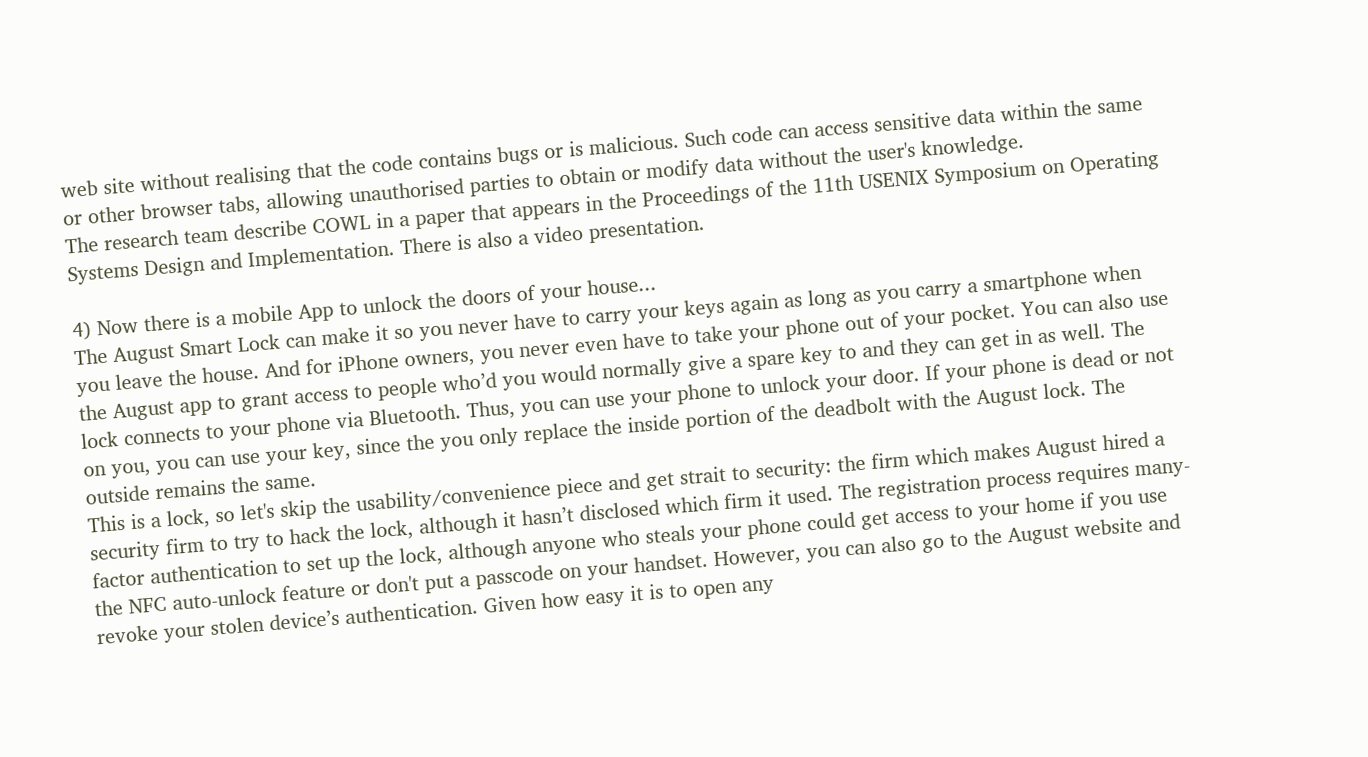web site without realising that the code contains bugs or is malicious. Such code can access sensitive data within the same or other browser tabs, allowing unauthorised parties to obtain or modify data without the user's knowledge.
The research team describe COWL in a paper that appears in the Proceedings of the 11th USENIX Symposium on Operating Systems Design and Implementation. There is also a video presentation.

4) Now there is a mobile App to unlock the doors of your house...
The August Smart Lock can make it so you never have to carry your keys again as long as you carry a smartphone when you leave the house. And for iPhone owners, you never even have to take your phone out of your pocket. You can also use the August app to grant access to people who’d you would normally give a spare key to and they can get in as well. The lock connects to your phone via Bluetooth. Thus, you can use your phone to unlock your door. If your phone is dead or not on you, you can use your key, since the you only replace the inside portion of the deadbolt with the August lock. The outside remains the same.
This is a lock, so let's skip the usability/convenience piece and get strait to security: the firm which makes August hired a security firm to try to hack the lock, although it hasn’t disclosed which firm it used. The registration process requires many-factor authentication to set up the lock, although anyone who steals your phone could get access to your home if you use the NFC auto-unlock feature or don't put a passcode on your handset. However, you can also go to the August website and revoke your stolen device’s authentication. Given how easy it is to open any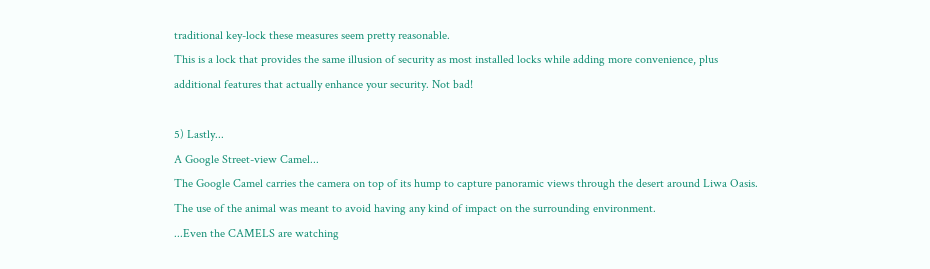traditional key-lock these measures seem pretty reasonable.
This is a lock that provides the same illusion of security as most installed locks while adding more convenience, plus additional features that actually enhance your security. Not bad!

5) Lastly...
A Google Street-view Camel...
The Google Camel carries the camera on top of its hump to capture panoramic views through the desert around Liwa Oasis. The use of the animal was meant to avoid having any kind of impact on the surrounding environment.
...Even the CAMELS are watching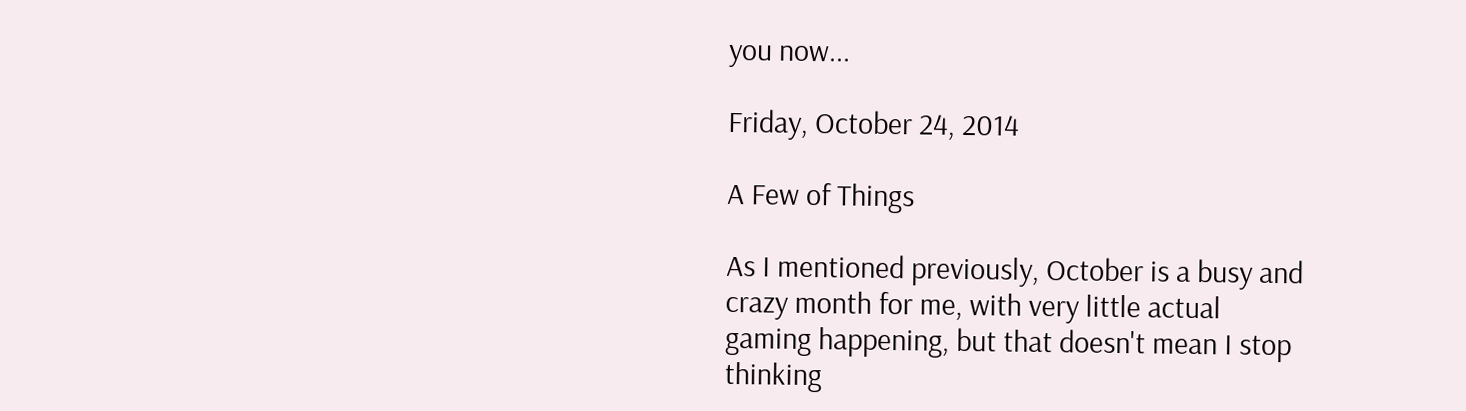you now...

Friday, October 24, 2014

A Few of Things

As I mentioned previously, October is a busy and crazy month for me, with very little actual gaming happening, but that doesn't mean I stop thinking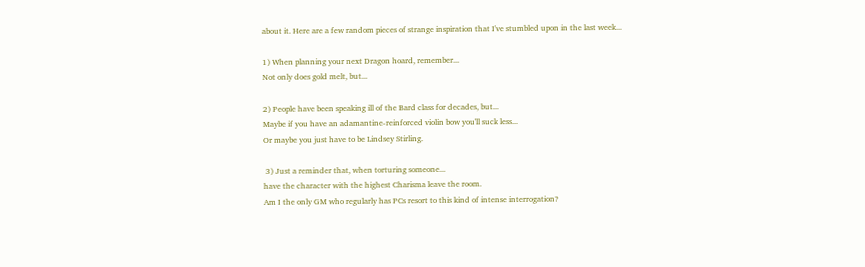about it. Here are a few random pieces of strange inspiration that I've stumbled upon in the last week...

1) When planning your next Dragon hoard, remember...
Not only does gold melt, but...

2) People have been speaking ill of the Bard class for decades, but...
Maybe if you have an adamantine-reinforced violin bow you'll suck less...
Or maybe you just have to be Lindsey Stirling.

 3) Just a reminder that, when torturing someone...
have the character with the highest Charisma leave the room.
Am I the only GM who regularly has PCs resort to this kind of intense interrogation?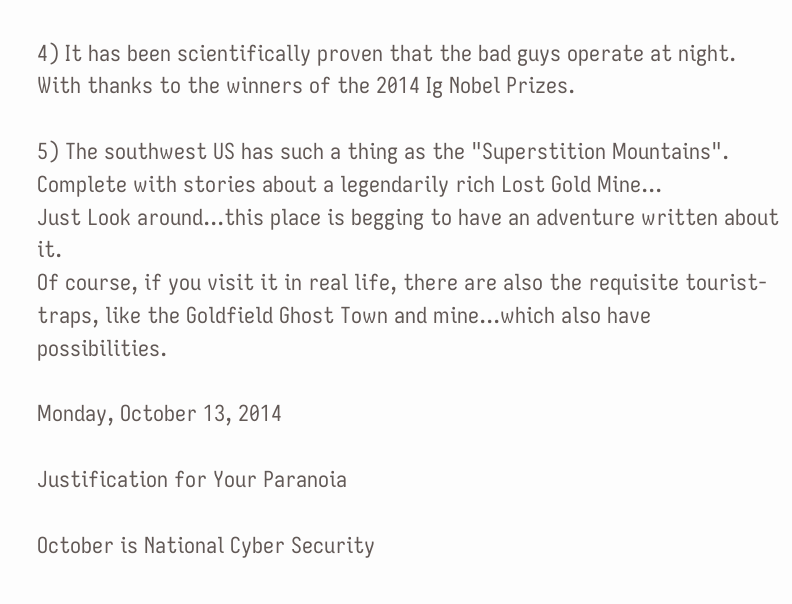4) It has been scientifically proven that the bad guys operate at night.
With thanks to the winners of the 2014 Ig Nobel Prizes.

5) The southwest US has such a thing as the "Superstition Mountains".
Complete with stories about a legendarily rich Lost Gold Mine...
Just Look around...this place is begging to have an adventure written about it.
Of course, if you visit it in real life, there are also the requisite tourist-traps, like the Goldfield Ghost Town and mine...which also have possibilities.

Monday, October 13, 2014

Justification for Your Paranoia

October is National Cyber Security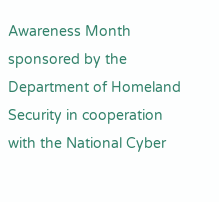Awareness Month sponsored by the Department of Homeland Security in cooperation with the National Cyber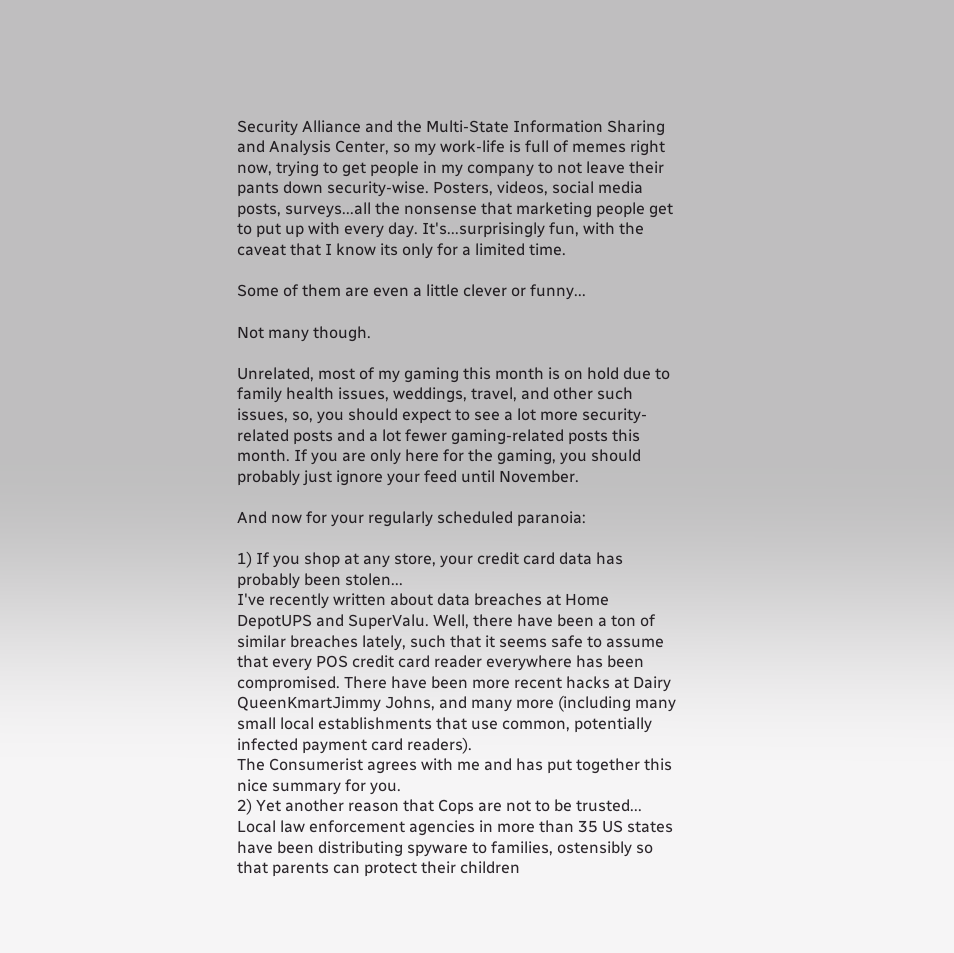Security Alliance and the Multi-State Information Sharing and Analysis Center, so my work-life is full of memes right now, trying to get people in my company to not leave their pants down security-wise. Posters, videos, social media posts, surveys...all the nonsense that marketing people get to put up with every day. It's...surprisingly fun, with the caveat that I know its only for a limited time.

Some of them are even a little clever or funny...

Not many though.

Unrelated, most of my gaming this month is on hold due to family health issues, weddings, travel, and other such issues, so, you should expect to see a lot more security-related posts and a lot fewer gaming-related posts this month. If you are only here for the gaming, you should probably just ignore your feed until November.

And now for your regularly scheduled paranoia:

1) If you shop at any store, your credit card data has probably been stolen...
I've recently written about data breaches at Home DepotUPS and SuperValu. Well, there have been a ton of similar breaches lately, such that it seems safe to assume that every POS credit card reader everywhere has been compromised. There have been more recent hacks at Dairy QueenKmartJimmy Johns, and many more (including many small local establishments that use common, potentially infected payment card readers).
The Consumerist agrees with me and has put together this nice summary for you.
2) Yet another reason that Cops are not to be trusted...
Local law enforcement agencies in more than 35 US states have been distributing spyware to families, ostensibly so that parents can protect their children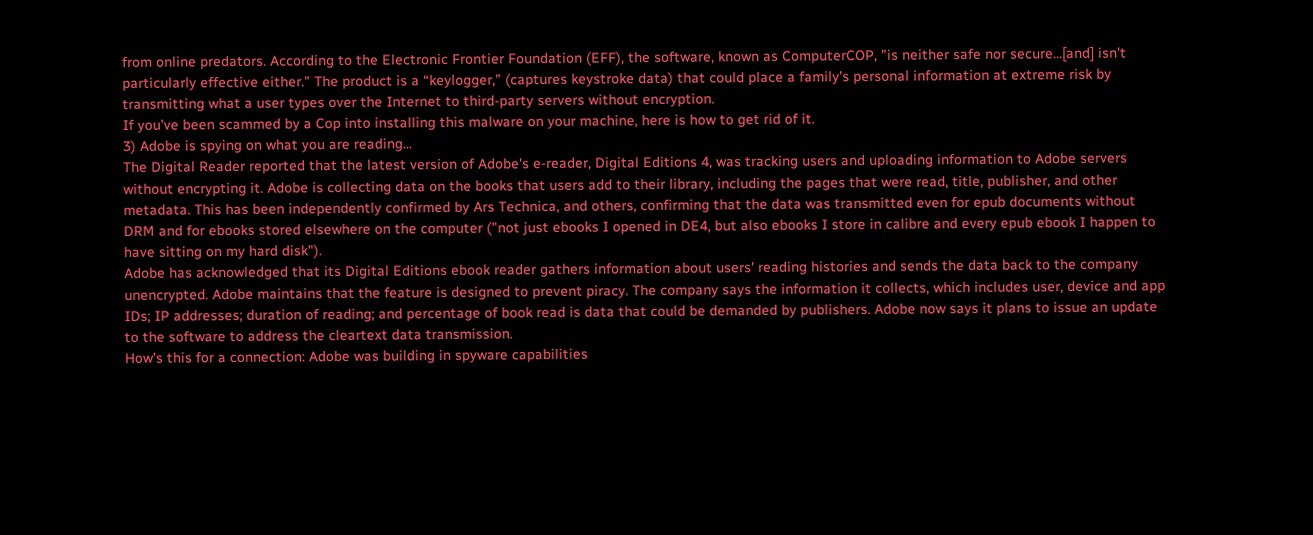from online predators. According to the Electronic Frontier Foundation (EFF), the software, known as ComputerCOP, "is neither safe nor secure...[and] isn't particularly effective either." The product is a “keylogger,” (captures keystroke data) that could place a family’s personal information at extreme risk by transmitting what a user types over the Internet to third-party servers without encryption.
If you've been scammed by a Cop into installing this malware on your machine, here is how to get rid of it.
3) Adobe is spying on what you are reading...
The Digital Reader reported that the latest version of Adobe's e-reader, Digital Editions 4, was tracking users and uploading information to Adobe servers without encrypting it. Adobe is collecting data on the books that users add to their library, including the pages that were read, title, publisher, and other metadata. This has been independently confirmed by Ars Technica, and others, confirming that the data was transmitted even for epub documents without DRM and for ebooks stored elsewhere on the computer ("not just ebooks I opened in DE4, but also ebooks I store in calibre and every epub ebook I happen to have sitting on my hard disk").
Adobe has acknowledged that its Digital Editions ebook reader gathers information about users' reading histories and sends the data back to the company unencrypted. Adobe maintains that the feature is designed to prevent piracy. The company says the information it collects, which includes user, device and app IDs; IP addresses; duration of reading; and percentage of book read is data that could be demanded by publishers. Adobe now says it plans to issue an update to the software to address the cleartext data transmission.
How's this for a connection: Adobe was building in spyware capabilities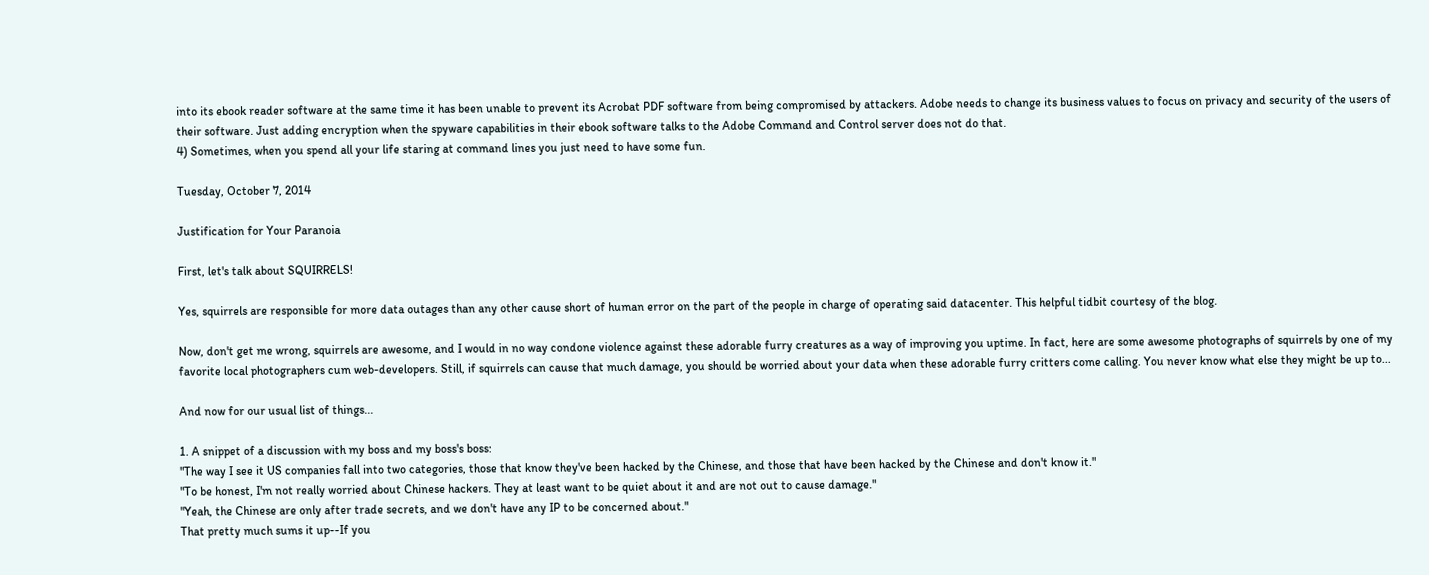into its ebook reader software at the same time it has been unable to prevent its Acrobat PDF software from being compromised by attackers. Adobe needs to change its business values to focus on privacy and security of the users of their software. Just adding encryption when the spyware capabilities in their ebook software talks to the Adobe Command and Control server does not do that.
4) Sometimes, when you spend all your life staring at command lines you just need to have some fun.

Tuesday, October 7, 2014

Justification for Your Paranoia

First, let's talk about SQUIRRELS!

Yes, squirrels are responsible for more data outages than any other cause short of human error on the part of the people in charge of operating said datacenter. This helpful tidbit courtesy of the blog.

Now, don't get me wrong, squirrels are awesome, and I would in no way condone violence against these adorable furry creatures as a way of improving you uptime. In fact, here are some awesome photographs of squirrels by one of my favorite local photographers cum web-developers. Still, if squirrels can cause that much damage, you should be worried about your data when these adorable furry critters come calling. You never know what else they might be up to...

And now for our usual list of things...

1. A snippet of a discussion with my boss and my boss's boss:
"The way I see it US companies fall into two categories, those that know they've been hacked by the Chinese, and those that have been hacked by the Chinese and don't know it."
"To be honest, I'm not really worried about Chinese hackers. They at least want to be quiet about it and are not out to cause damage."
"Yeah, the Chinese are only after trade secrets, and we don't have any IP to be concerned about."
That pretty much sums it up--If you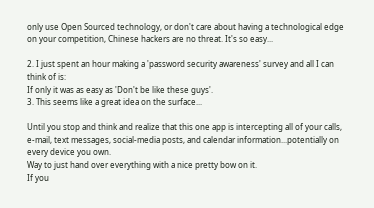only use Open Sourced technology, or don't care about having a technological edge on your competition, Chinese hackers are no threat. It's so easy...

2. I just spent an hour making a 'password security awareness' survey and all I can think of is:
If only it was as easy as 'Don't be like these guys'.
3. This seems like a great idea on the surface...

Until you stop and think and realize that this one app is intercepting all of your calls, e-mail, text messages, social-media posts, and calendar information...potentially on every device you own.
Way to just hand over everything with a nice pretty bow on it.
If you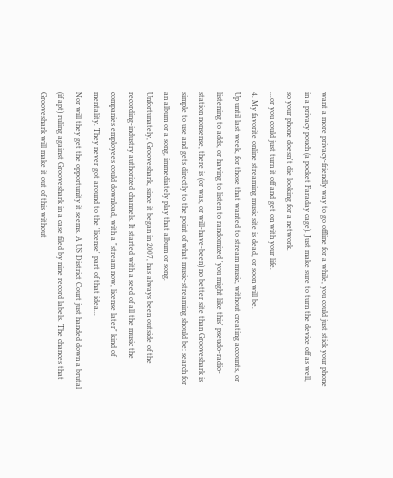want a more privacy-friendly way to go offline for a while, you could just stick your phone in a privacy pouch (a pocket Faraday cage). Just make sure to turn the device off as well, so your phone doesn't die looking for a network.
...or you could just turn it off and get on with your life.
4. My favorite online streaming music site is dead, or soon will be.
Up until last week, for those that wanted to stream music, without creating accounts, or listening to adds, or having to listen to randomized 'you might like this' pseudo-radio-station nonsense, there is (or was, or will-have-been) no better site than Grooveshark is simple to use and gets directly to the point of what music-streaming should be: search for an album or a song, immediately play that album or song.
Unfortunately, Grooveshark, since it began in 2007, has always been outside of the recording-industry authorized channels. It started with a seed of all the music the companies employees could download, with a "stream now, license later" kind of mentality. They never got around to the 'license' part of that idea...
Nor will they get the opportunity it seems. A US District Court just handed down a brutal (if apt) ruling against Grooveshark in a case filed by nine record labels. The chances that Grooveshark will make it out of this without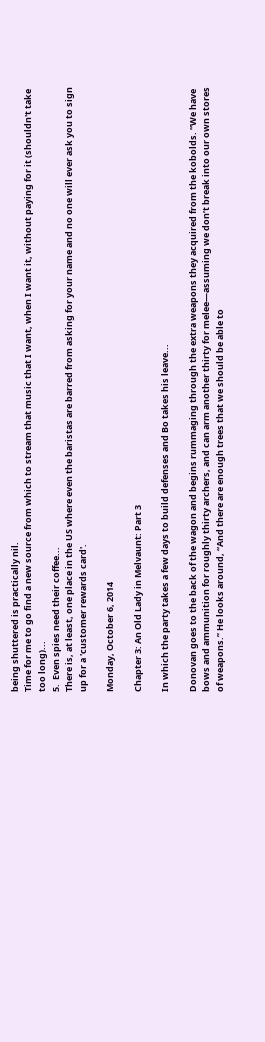being shuttered is practically nil.
Time for me to go find a new source from which to stream that music that I want, when I want it, without paying for it (shouldn't take too long)...
5.  Even spies need their coffee...
There is, at least, one place in the US where even the baristas are barred from asking for your name and no one will ever ask you to sign up for a 'customer rewards card'.

Monday, October 6, 2014

Chapter 3: An Old Lady in Melvaunt: Part 3

In which the party takes a few days to build defenses and Bo takes his leave...

Donovan goes to the back of the wagon and begins rummaging through the extra weapons they acquired from the kobolds. “We have bows and ammunition for roughly thirty archers, and can arm another thirty for melee—assuming we don’t break into our own stores of weapons.” He looks around, “And there are enough trees that we should be able to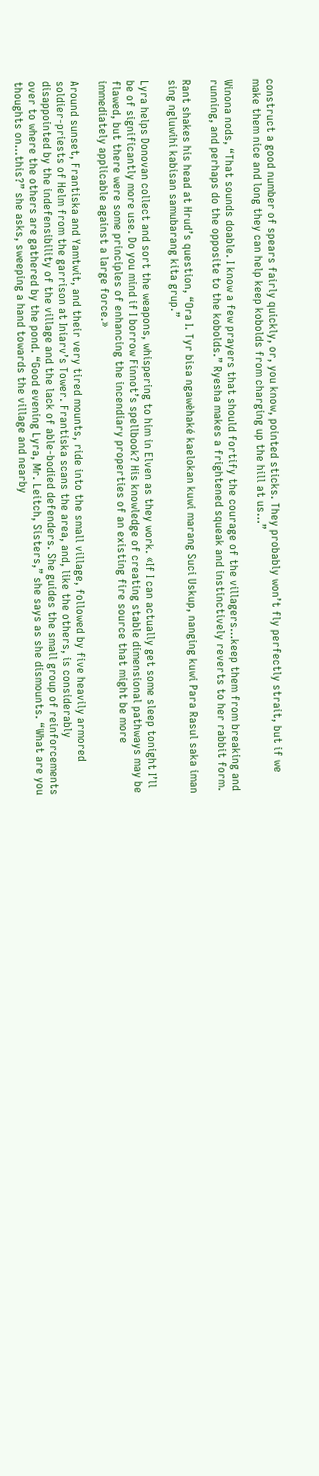construct a good number of spears fairly quickly, or, you know, pointed sticks. They probably won’t fly perfectly strait, but if we make them nice and long they can help keep kobolds from charging up the hill at us…”

Winona nods, “That sounds doable. I know a few prayers that should fortify the courage of the villagers…keep them from breaking and running, and perhaps do the opposite to the kobolds.” Ryesha makes a frightened squeak and instinctively reverts to her rabbit form.

Rant shakes his head at Hrud’s question, “Ora I. Tyr bisa ngawèhaké kaelokan kuwi marang Suci Uskup, nanging kuwi Para Rasul saka iman sing ngluwihi kabisan samubarang kita grup.”

Lyra helps Donovan collect and sort the weapons, whispering to him in Elven as they work. «If I can actually get some sleep tonight I’ll be of significantly more use. Do you mind if I borrow Finnot’s spellbook? His knowledge of creating stable dimensional pathways may be flawed, but there were some principles of enhancing the incendiary properties of an existing fire source that might be more immediately applicable against a large force.»

Around sunset, Frantiska and Yamtwit, and their very tired mounts, ride into the small village, followed by five heavily armored soldier-priests of Helm from the garrison at Iniarv’s Tower. Frantiska scans the area, and, like the others, is considerably disappointed by the indefensibility of the village and the lack of able-bodied defenders. She guides the small group of reinforcements over to where the others are gathered by the pond. “Good evening Lyra, Mr. Leitch, Sisters,” she says as she dismounts. “What are you thoughts on…this?” she asks, sweeping a hand towards the village and nearby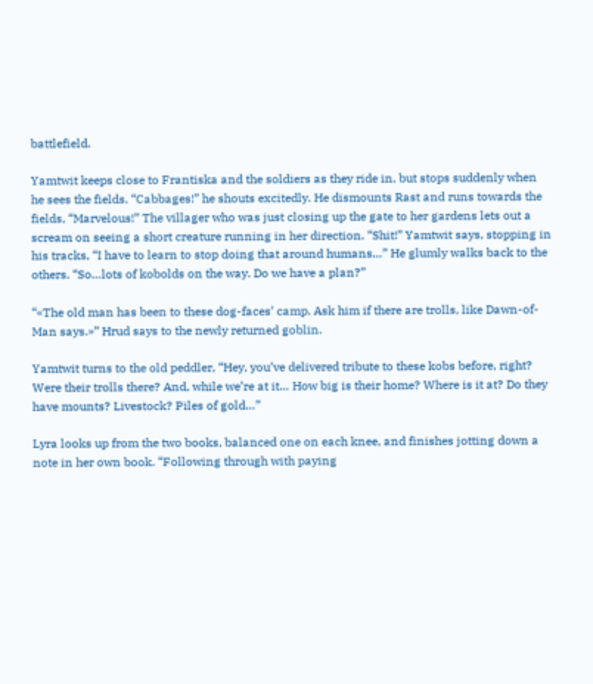battlefield.

Yamtwit keeps close to Frantiska and the soldiers as they ride in, but stops suddenly when he sees the fields. “Cabbages!” he shouts excitedly. He dismounts Rast and runs towards the fields, “Marvelous!” The villager who was just closing up the gate to her gardens lets out a scream on seeing a short creature running in her direction. “Shit!” Yamtwit says, stopping in his tracks, “I have to learn to stop doing that around humans…” He glumly walks back to the others. “So…lots of kobolds on the way. Do we have a plan?”

“«The old man has been to these dog-faces’ camp. Ask him if there are trolls, like Dawn-of-Man says.»” Hrud says to the newly returned goblin.

Yamtwit turns to the old peddler, “Hey, you’ve delivered tribute to these kobs before, right? Were their trolls there? And, while we’re at it… How big is their home? Where is it at? Do they have mounts? Livestock? Piles of gold…”

Lyra looks up from the two books, balanced one on each knee, and finishes jotting down a note in her own book. “Following through with paying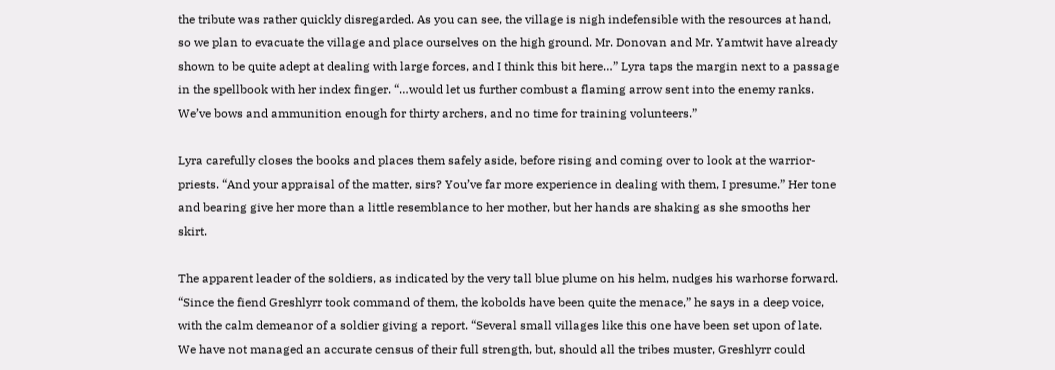the tribute was rather quickly disregarded. As you can see, the village is nigh indefensible with the resources at hand, so we plan to evacuate the village and place ourselves on the high ground. Mr. Donovan and Mr. Yamtwit have already shown to be quite adept at dealing with large forces, and I think this bit here…” Lyra taps the margin next to a passage in the spellbook with her index finger. “…would let us further combust a flaming arrow sent into the enemy ranks. We’ve bows and ammunition enough for thirty archers, and no time for training volunteers.”

Lyra carefully closes the books and places them safely aside, before rising and coming over to look at the warrior-priests. “And your appraisal of the matter, sirs? You’ve far more experience in dealing with them, I presume.” Her tone and bearing give her more than a little resemblance to her mother, but her hands are shaking as she smooths her skirt.

The apparent leader of the soldiers, as indicated by the very tall blue plume on his helm, nudges his warhorse forward. “Since the fiend Greshlyrr took command of them, the kobolds have been quite the menace,” he says in a deep voice, with the calm demeanor of a soldier giving a report. “Several small villages like this one have been set upon of late. We have not managed an accurate census of their full strength, but, should all the tribes muster, Greshlyrr could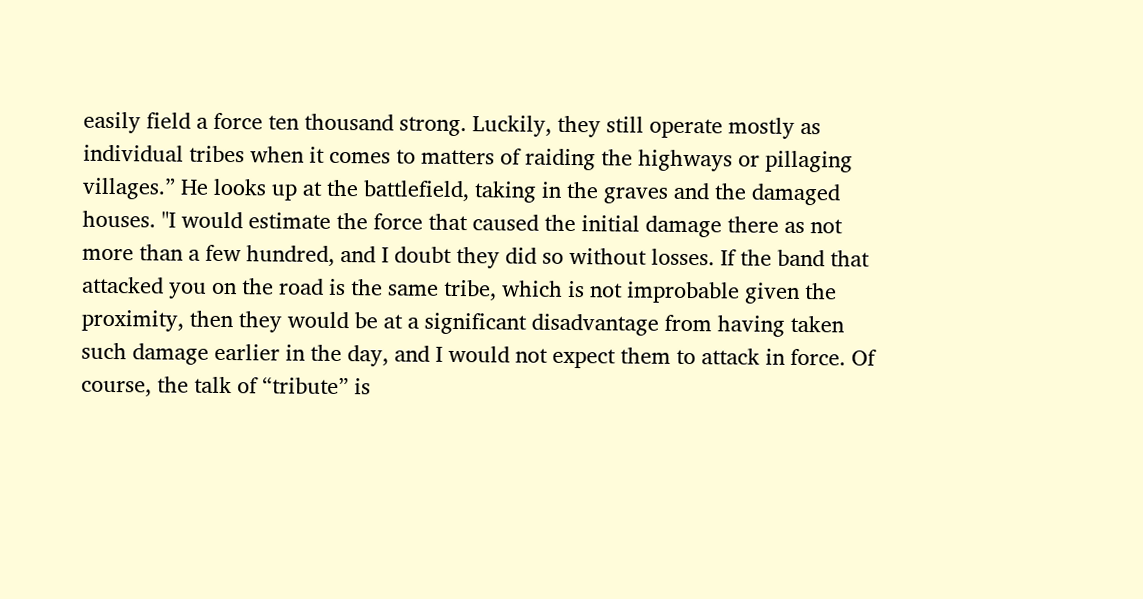easily field a force ten thousand strong. Luckily, they still operate mostly as individual tribes when it comes to matters of raiding the highways or pillaging villages.” He looks up at the battlefield, taking in the graves and the damaged houses. "I would estimate the force that caused the initial damage there as not more than a few hundred, and I doubt they did so without losses. If the band that attacked you on the road is the same tribe, which is not improbable given the proximity, then they would be at a significant disadvantage from having taken such damage earlier in the day, and I would not expect them to attack in force. Of course, the talk of “tribute” is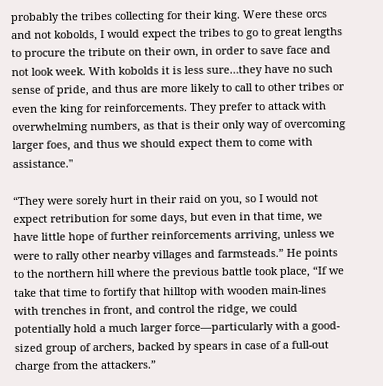probably the tribes collecting for their king. Were these orcs and not kobolds, I would expect the tribes to go to great lengths to procure the tribute on their own, in order to save face and not look week. With kobolds it is less sure…they have no such sense of pride, and thus are more likely to call to other tribes or even the king for reinforcements. They prefer to attack with overwhelming numbers, as that is their only way of overcoming larger foes, and thus we should expect them to come with assistance."

“They were sorely hurt in their raid on you, so I would not expect retribution for some days, but even in that time, we have little hope of further reinforcements arriving, unless we were to rally other nearby villages and farmsteads.” He points to the northern hill where the previous battle took place, “If we take that time to fortify that hilltop with wooden main-lines with trenches in front, and control the ridge, we could potentially hold a much larger force—particularly with a good-sized group of archers, backed by spears in case of a full-out charge from the attackers.”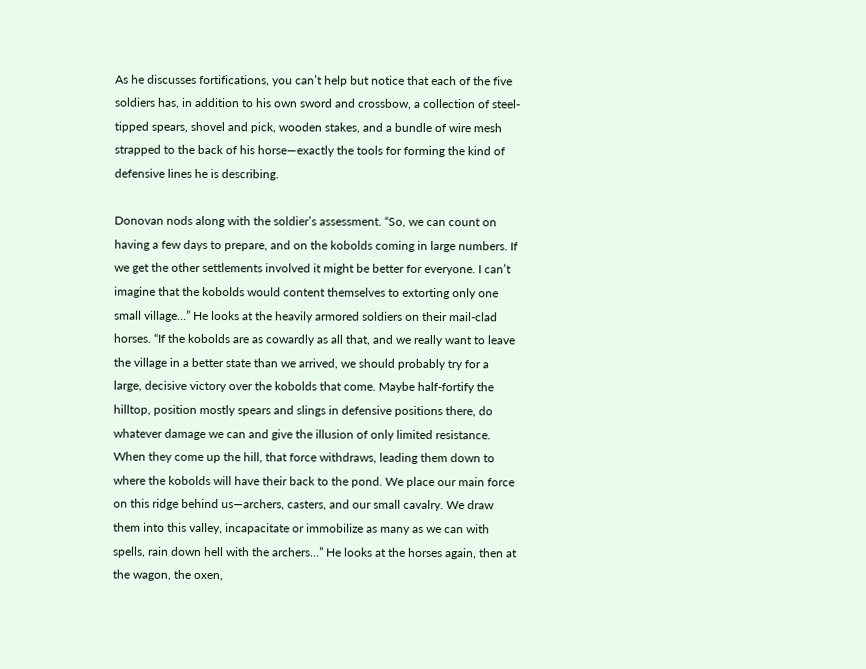As he discusses fortifications, you can’t help but notice that each of the five soldiers has, in addition to his own sword and crossbow, a collection of steel-tipped spears, shovel and pick, wooden stakes, and a bundle of wire mesh strapped to the back of his horse—exactly the tools for forming the kind of defensive lines he is describing.

Donovan nods along with the soldier’s assessment. “So, we can count on having a few days to prepare, and on the kobolds coming in large numbers. If we get the other settlements involved it might be better for everyone. I can’t imagine that the kobolds would content themselves to extorting only one small village…” He looks at the heavily armored soldiers on their mail-clad horses. “If the kobolds are as cowardly as all that, and we really want to leave the village in a better state than we arrived, we should probably try for a large, decisive victory over the kobolds that come. Maybe half-fortify the hilltop, position mostly spears and slings in defensive positions there, do whatever damage we can and give the illusion of only limited resistance. When they come up the hill, that force withdraws, leading them down to where the kobolds will have their back to the pond. We place our main force on this ridge behind us—archers, casters, and our small cavalry. We draw them into this valley, incapacitate or immobilize as many as we can with spells, rain down hell with the archers…” He looks at the horses again, then at the wagon, the oxen,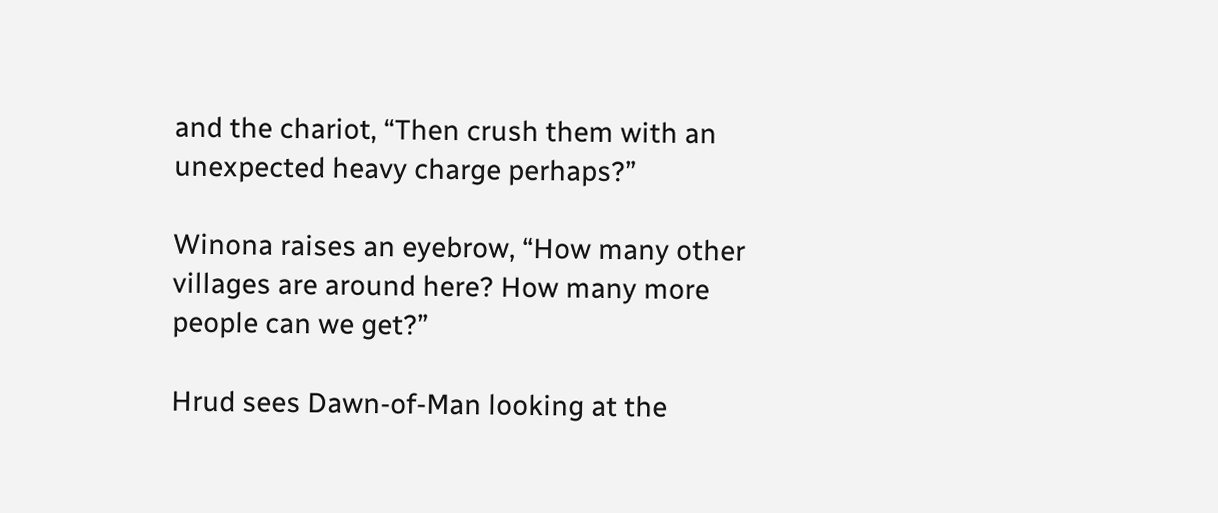and the chariot, “Then crush them with an unexpected heavy charge perhaps?”

Winona raises an eyebrow, “How many other villages are around here? How many more people can we get?”

Hrud sees Dawn-of-Man looking at the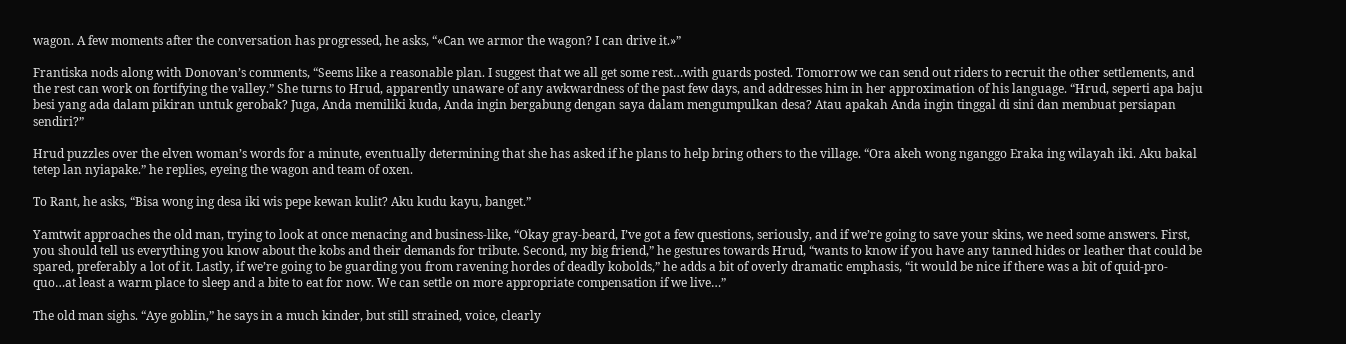wagon. A few moments after the conversation has progressed, he asks, “«Can we armor the wagon? I can drive it.»”

Frantiska nods along with Donovan’s comments, “Seems like a reasonable plan. I suggest that we all get some rest…with guards posted. Tomorrow we can send out riders to recruit the other settlements, and the rest can work on fortifying the valley.” She turns to Hrud, apparently unaware of any awkwardness of the past few days, and addresses him in her approximation of his language. “Hrud, seperti apa baju besi yang ada dalam pikiran untuk gerobak? Juga, Anda memiliki kuda, Anda ingin bergabung dengan saya dalam mengumpulkan desa? Atau apakah Anda ingin tinggal di sini dan membuat persiapan sendiri?”

Hrud puzzles over the elven woman’s words for a minute, eventually determining that she has asked if he plans to help bring others to the village. “Ora akeh wong nganggo Eraka ing wilayah iki. Aku bakal tetep lan nyiapake.” he replies, eyeing the wagon and team of oxen.

To Rant, he asks, “Bisa wong ing desa iki wis pepe kewan kulit? Aku kudu kayu, banget.”

Yamtwit approaches the old man, trying to look at once menacing and business-like, “Okay gray-beard, I’ve got a few questions, seriously, and if we’re going to save your skins, we need some answers. First, you should tell us everything you know about the kobs and their demands for tribute. Second, my big friend,” he gestures towards Hrud, “wants to know if you have any tanned hides or leather that could be spared, preferably a lot of it. Lastly, if we’re going to be guarding you from ravening hordes of deadly kobolds,” he adds a bit of overly dramatic emphasis, “it would be nice if there was a bit of quid-pro-quo…at least a warm place to sleep and a bite to eat for now. We can settle on more appropriate compensation if we live…”

The old man sighs. “Aye goblin,” he says in a much kinder, but still strained, voice, clearly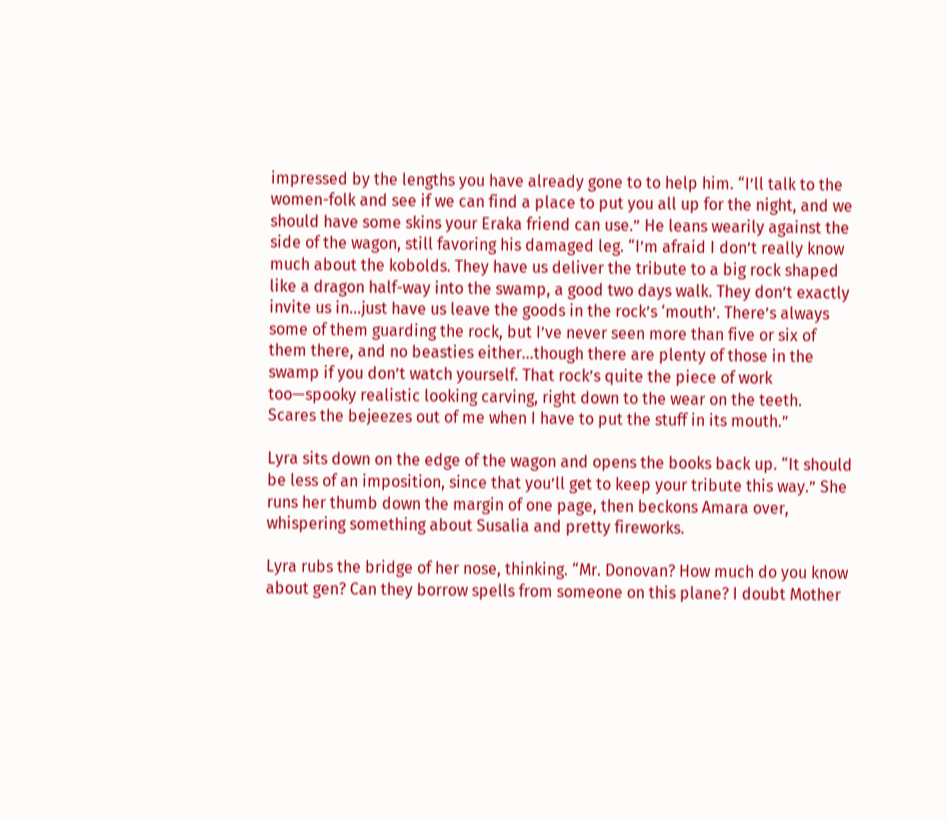impressed by the lengths you have already gone to to help him. “I’ll talk to the women-folk and see if we can find a place to put you all up for the night, and we should have some skins your Eraka friend can use.” He leans wearily against the side of the wagon, still favoring his damaged leg. “I’m afraid I don’t really know much about the kobolds. They have us deliver the tribute to a big rock shaped like a dragon half-way into the swamp, a good two days walk. They don’t exactly invite us in…just have us leave the goods in the rock’s ‘mouth’. There’s always some of them guarding the rock, but I’ve never seen more than five or six of them there, and no beasties either…though there are plenty of those in the swamp if you don’t watch yourself. That rock’s quite the piece of work too—spooky realistic looking carving, right down to the wear on the teeth. Scares the bejeezes out of me when I have to put the stuff in its mouth.”

Lyra sits down on the edge of the wagon and opens the books back up. “It should be less of an imposition, since that you’ll get to keep your tribute this way.” She runs her thumb down the margin of one page, then beckons Amara over, whispering something about Susalia and pretty fireworks.

Lyra rubs the bridge of her nose, thinking. “Mr. Donovan? How much do you know about gen? Can they borrow spells from someone on this plane? I doubt Mother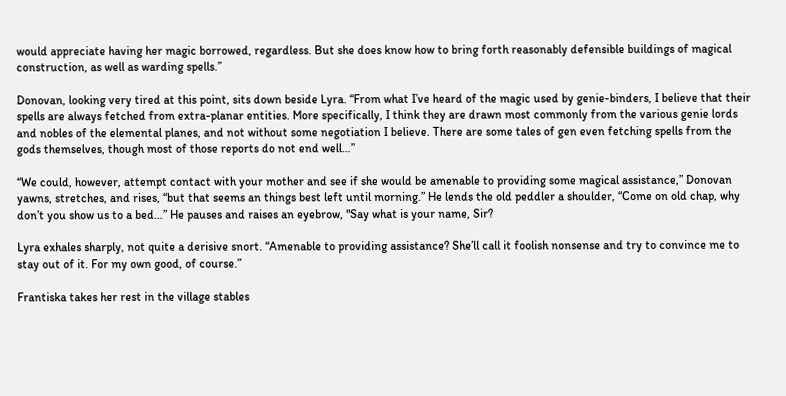would appreciate having her magic borrowed, regardless. But she does know how to bring forth reasonably defensible buildings of magical construction, as well as warding spells.”

Donovan, looking very tired at this point, sits down beside Lyra. “From what I’ve heard of the magic used by genie-binders, I believe that their spells are always fetched from extra-planar entities. More specifically, I think they are drawn most commonly from the various genie lords and nobles of the elemental planes, and not without some negotiation I believe. There are some tales of gen even fetching spells from the gods themselves, though most of those reports do not end well…”

“We could, however, attempt contact with your mother and see if she would be amenable to providing some magical assistance,” Donovan yawns, stretches, and rises, “but that seems an things best left until morning.” He lends the old peddler a shoulder, “Come on old chap, why don’t you show us to a bed…” He pauses and raises an eyebrow, "Say what is your name, Sir?

Lyra exhales sharply, not quite a derisive snort. “Amenable to providing assistance? She’ll call it foolish nonsense and try to convince me to stay out of it. For my own good, of course.”

Frantiska takes her rest in the village stables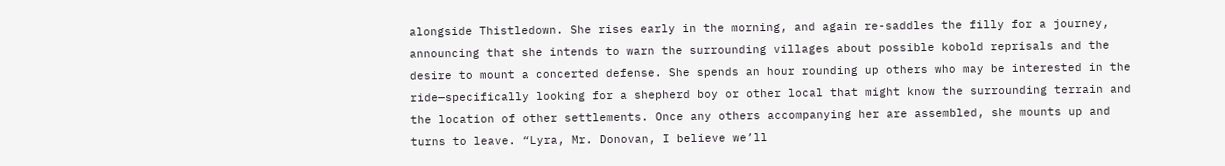alongside Thistledown. She rises early in the morning, and again re-saddles the filly for a journey, announcing that she intends to warn the surrounding villages about possible kobold reprisals and the desire to mount a concerted defense. She spends an hour rounding up others who may be interested in the ride—specifically looking for a shepherd boy or other local that might know the surrounding terrain and the location of other settlements. Once any others accompanying her are assembled, she mounts up and turns to leave. “Lyra, Mr. Donovan, I believe we’ll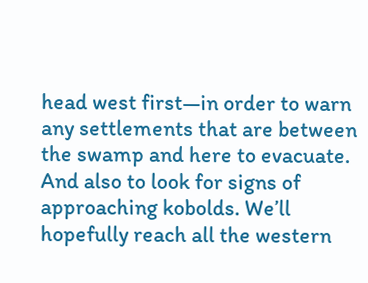head west first—in order to warn any settlements that are between the swamp and here to evacuate. And also to look for signs of approaching kobolds. We’ll hopefully reach all the western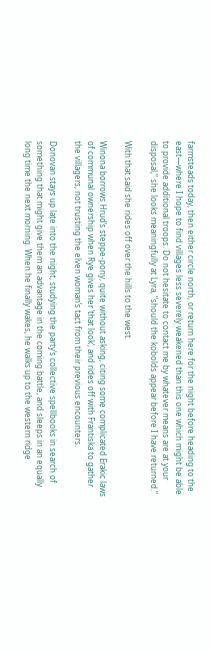farmsteads today, then either circle north, or return here for the night before heading to the east—where I hope to find villages less severely weakened than this one which might be able to provide additional troops. Do not hesitate to contact me by whatever means are at your disposal,” she looks meaningfully at Lyra, “should the kobolds appear before I have returned.”

With that said she rides off over the hills to the west.

Winona borrows Hrud’s steppe-pony, quite without asking, citing some complicated Erakic laws of communal ownership when Rye gives her ‘that look’, and rides off with Frantiska to gather the villagers, not trusting the elven woman’s tact from their previous encounters.

Donovan stays up late into the night, studying the party’s collective spellbooks in search of something that might give them an advantage in the coming battle, and sleeps in an equally long time the next morning. When he finally wakes, he walks up to the western ridge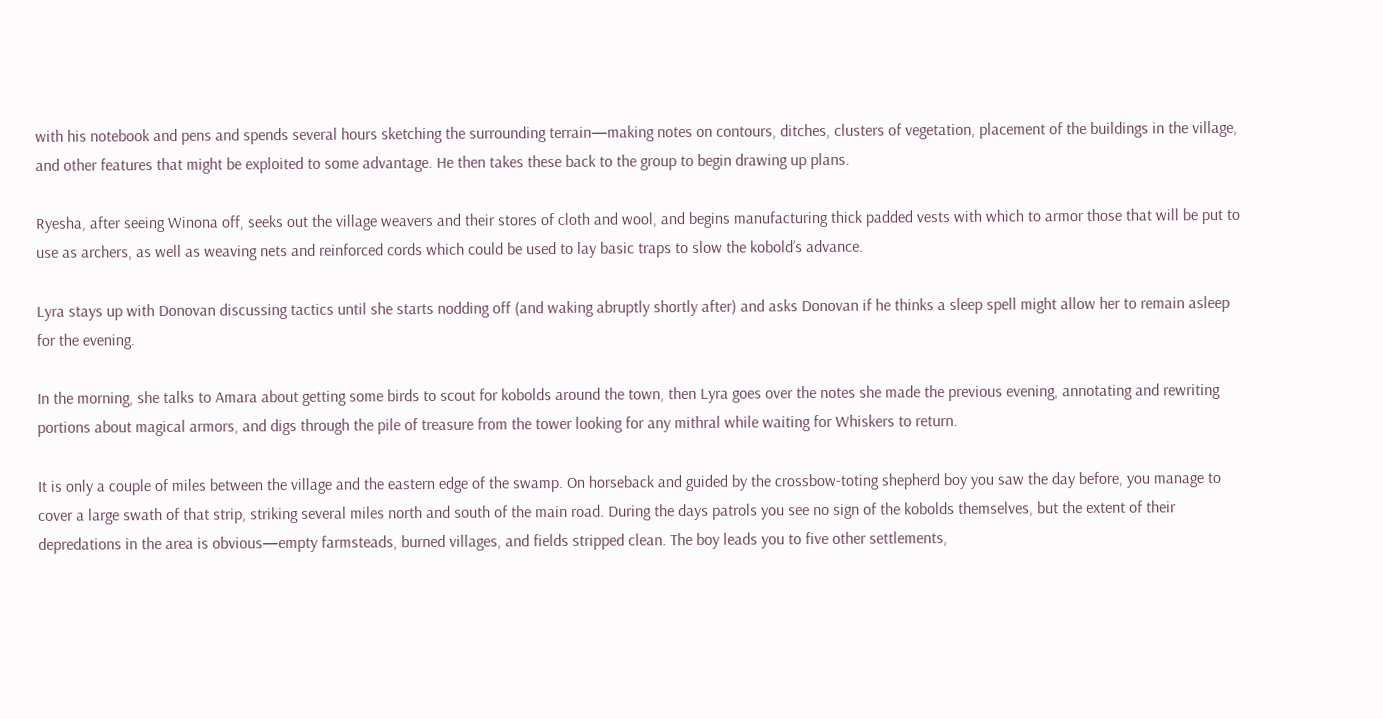with his notebook and pens and spends several hours sketching the surrounding terrain—making notes on contours, ditches, clusters of vegetation, placement of the buildings in the village, and other features that might be exploited to some advantage. He then takes these back to the group to begin drawing up plans.

Ryesha, after seeing Winona off, seeks out the village weavers and their stores of cloth and wool, and begins manufacturing thick padded vests with which to armor those that will be put to use as archers, as well as weaving nets and reinforced cords which could be used to lay basic traps to slow the kobold’s advance.

Lyra stays up with Donovan discussing tactics until she starts nodding off (and waking abruptly shortly after) and asks Donovan if he thinks a sleep spell might allow her to remain asleep for the evening.

In the morning, she talks to Amara about getting some birds to scout for kobolds around the town, then Lyra goes over the notes she made the previous evening, annotating and rewriting portions about magical armors, and digs through the pile of treasure from the tower looking for any mithral while waiting for Whiskers to return.

It is only a couple of miles between the village and the eastern edge of the swamp. On horseback and guided by the crossbow-toting shepherd boy you saw the day before, you manage to cover a large swath of that strip, striking several miles north and south of the main road. During the days patrols you see no sign of the kobolds themselves, but the extent of their depredations in the area is obvious—empty farmsteads, burned villages, and fields stripped clean. The boy leads you to five other settlements,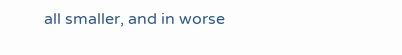all smaller, and in worse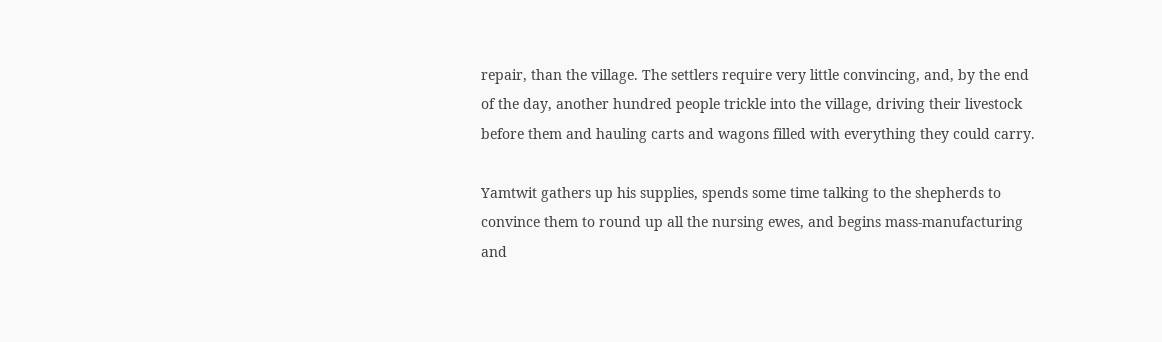repair, than the village. The settlers require very little convincing, and, by the end of the day, another hundred people trickle into the village, driving their livestock before them and hauling carts and wagons filled with everything they could carry.

Yamtwit gathers up his supplies, spends some time talking to the shepherds to convince them to round up all the nursing ewes, and begins mass-manufacturing and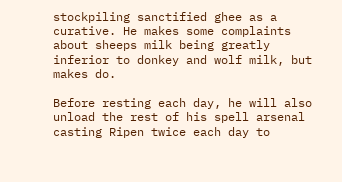stockpiling sanctified ghee as a curative. He makes some complaints about sheeps milk being greatly inferior to donkey and wolf milk, but makes do.

Before resting each day, he will also unload the rest of his spell arsenal casting Ripen twice each day to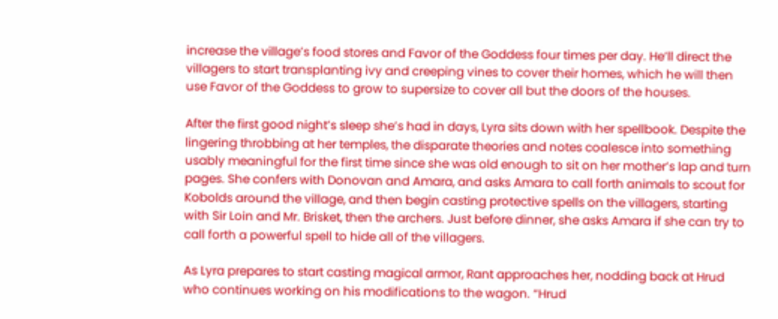increase the village’s food stores and Favor of the Goddess four times per day. He’ll direct the villagers to start transplanting ivy and creeping vines to cover their homes, which he will then use Favor of the Goddess to grow to supersize to cover all but the doors of the houses.

After the first good night’s sleep she’s had in days, Lyra sits down with her spellbook. Despite the lingering throbbing at her temples, the disparate theories and notes coalesce into something usably meaningful for the first time since she was old enough to sit on her mother’s lap and turn pages. She confers with Donovan and Amara, and asks Amara to call forth animals to scout for Kobolds around the village, and then begin casting protective spells on the villagers, starting with Sir Loin and Mr. Brisket, then the archers. Just before dinner, she asks Amara if she can try to call forth a powerful spell to hide all of the villagers.

As Lyra prepares to start casting magical armor, Rant approaches her, nodding back at Hrud who continues working on his modifications to the wagon. “Hrud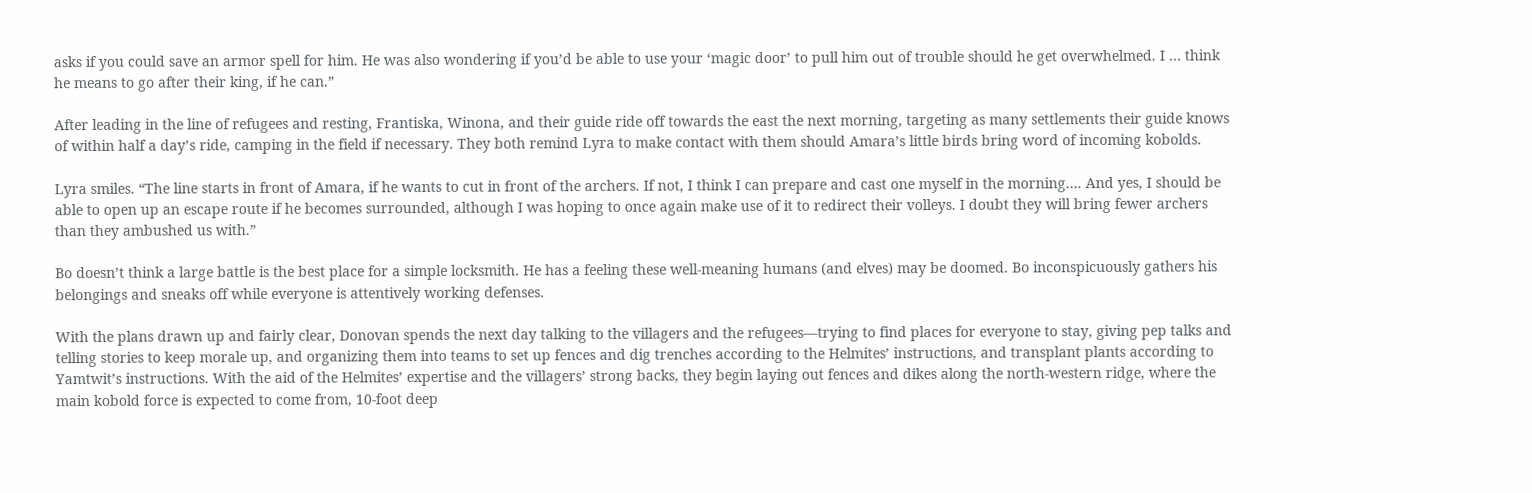asks if you could save an armor spell for him. He was also wondering if you’d be able to use your ‘magic door’ to pull him out of trouble should he get overwhelmed. I … think he means to go after their king, if he can.”

After leading in the line of refugees and resting, Frantiska, Winona, and their guide ride off towards the east the next morning, targeting as many settlements their guide knows of within half a day’s ride, camping in the field if necessary. They both remind Lyra to make contact with them should Amara’s little birds bring word of incoming kobolds.

Lyra smiles. “The line starts in front of Amara, if he wants to cut in front of the archers. If not, I think I can prepare and cast one myself in the morning…. And yes, I should be able to open up an escape route if he becomes surrounded, although I was hoping to once again make use of it to redirect their volleys. I doubt they will bring fewer archers than they ambushed us with.”

Bo doesn’t think a large battle is the best place for a simple locksmith. He has a feeling these well-meaning humans (and elves) may be doomed. Bo inconspicuously gathers his belongings and sneaks off while everyone is attentively working defenses.

With the plans drawn up and fairly clear, Donovan spends the next day talking to the villagers and the refugees—trying to find places for everyone to stay, giving pep talks and telling stories to keep morale up, and organizing them into teams to set up fences and dig trenches according to the Helmites’ instructions, and transplant plants according to Yamtwit’s instructions. With the aid of the Helmites’ expertise and the villagers’ strong backs, they begin laying out fences and dikes along the north-western ridge, where the main kobold force is expected to come from, 10-foot deep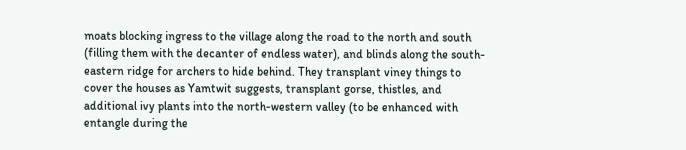moats blocking ingress to the village along the road to the north and south (filling them with the decanter of endless water), and blinds along the south-eastern ridge for archers to hide behind. They transplant viney things to cover the houses as Yamtwit suggests, transplant gorse, thistles, and additional ivy plants into the north-western valley (to be enhanced with entangle during the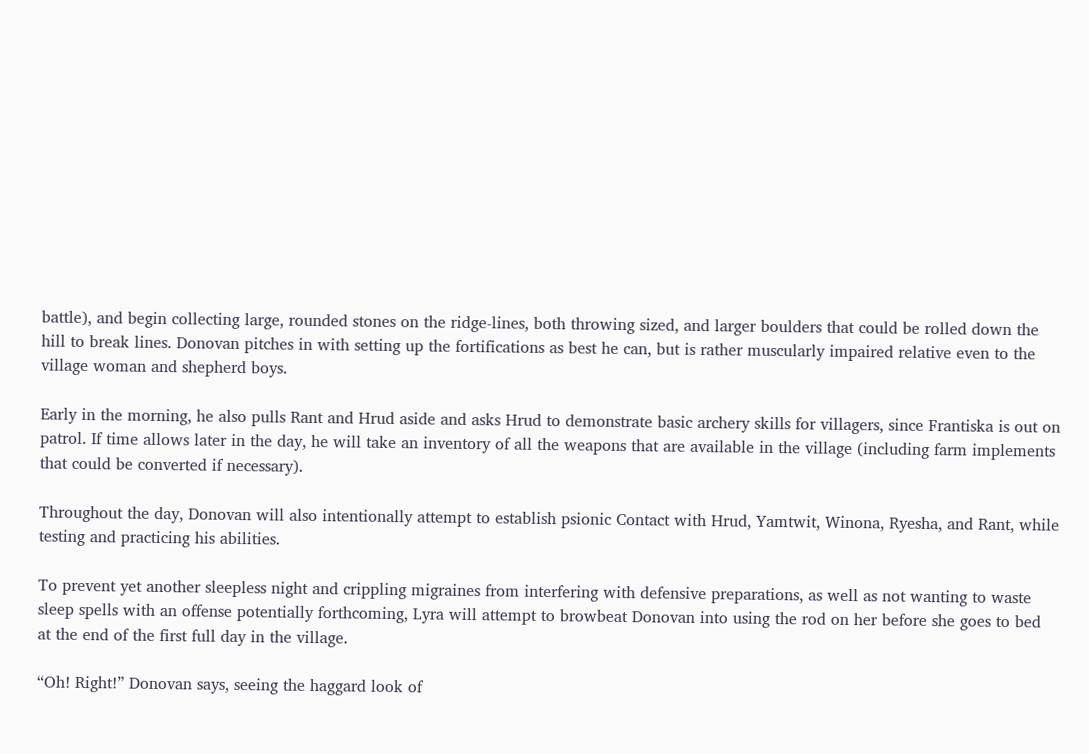battle), and begin collecting large, rounded stones on the ridge-lines, both throwing sized, and larger boulders that could be rolled down the hill to break lines. Donovan pitches in with setting up the fortifications as best he can, but is rather muscularly impaired relative even to the village woman and shepherd boys.

Early in the morning, he also pulls Rant and Hrud aside and asks Hrud to demonstrate basic archery skills for villagers, since Frantiska is out on patrol. If time allows later in the day, he will take an inventory of all the weapons that are available in the village (including farm implements that could be converted if necessary).

Throughout the day, Donovan will also intentionally attempt to establish psionic Contact with Hrud, Yamtwit, Winona, Ryesha, and Rant, while testing and practicing his abilities.

To prevent yet another sleepless night and crippling migraines from interfering with defensive preparations, as well as not wanting to waste sleep spells with an offense potentially forthcoming, Lyra will attempt to browbeat Donovan into using the rod on her before she goes to bed at the end of the first full day in the village.

“Oh! Right!” Donovan says, seeing the haggard look of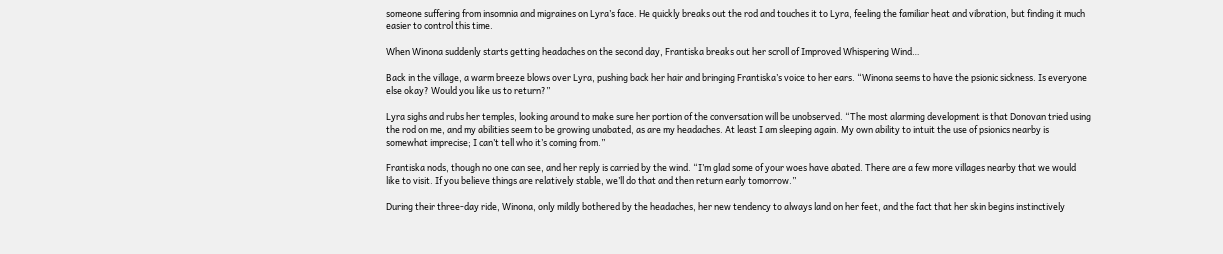someone suffering from insomnia and migraines on Lyra’s face. He quickly breaks out the rod and touches it to Lyra, feeling the familiar heat and vibration, but finding it much easier to control this time.

When Winona suddenly starts getting headaches on the second day, Frantiska breaks out her scroll of Improved Whispering Wind…

Back in the village, a warm breeze blows over Lyra, pushing back her hair and bringing Frantiska’s voice to her ears. “Winona seems to have the psionic sickness. Is everyone else okay? Would you like us to return?”

Lyra sighs and rubs her temples, looking around to make sure her portion of the conversation will be unobserved. “The most alarming development is that Donovan tried using the rod on me, and my abilities seem to be growing unabated, as are my headaches. At least I am sleeping again. My own ability to intuit the use of psionics nearby is somewhat imprecise; I can’t tell who it’s coming from.”

Frantiska nods, though no one can see, and her reply is carried by the wind. “I’m glad some of your woes have abated. There are a few more villages nearby that we would like to visit. If you believe things are relatively stable, we’ll do that and then return early tomorrow.”

During their three-day ride, Winona, only mildly bothered by the headaches, her new tendency to always land on her feet, and the fact that her skin begins instinctively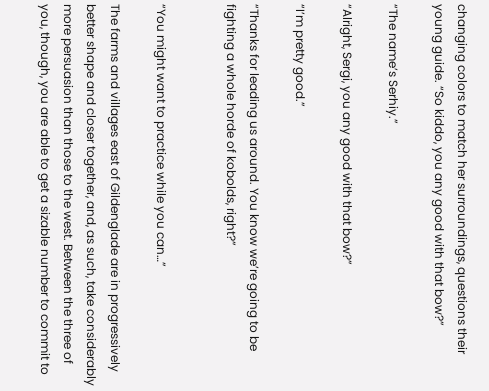changing colors to match her surroundings, questions their young guide. “So kiddo, you any good with that bow?”

“The name’s Serhiy.”

“Alright, Sergi, you any good with that bow?”

“I’m pretty good.”

“Thanks for leading us around. You know we’re going to be fighting a whole horde of kobolds, right?”


“You might want to practice while you can…”

The farms and villages east of Gildenglade are in progressively better shape and closer together, and, as such, take considerably more persuasion than those to the west. Between the three of you, though, you are able to get a sizable number to commit to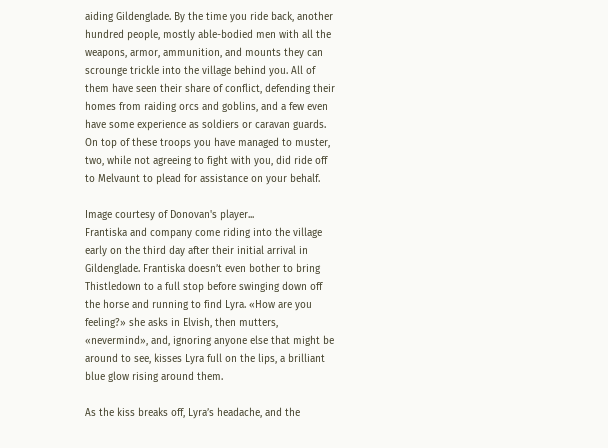aiding Gildenglade. By the time you ride back, another hundred people, mostly able-bodied men with all the weapons, armor, ammunition, and mounts they can scrounge trickle into the village behind you. All of them have seen their share of conflict, defending their homes from raiding orcs and goblins, and a few even have some experience as soldiers or caravan guards. On top of these troops you have managed to muster, two, while not agreeing to fight with you, did ride off to Melvaunt to plead for assistance on your behalf.

Image courtesy of Donovan's player...
Frantiska and company come riding into the village early on the third day after their initial arrival in Gildenglade. Frantiska doesn’t even bother to bring Thistledown to a full stop before swinging down off the horse and running to find Lyra. «How are you feeling?» she asks in Elvish, then mutters, «nevermind», and, ignoring anyone else that might be around to see, kisses Lyra full on the lips, a brilliant blue glow rising around them.

As the kiss breaks off, Lyra’s headache, and the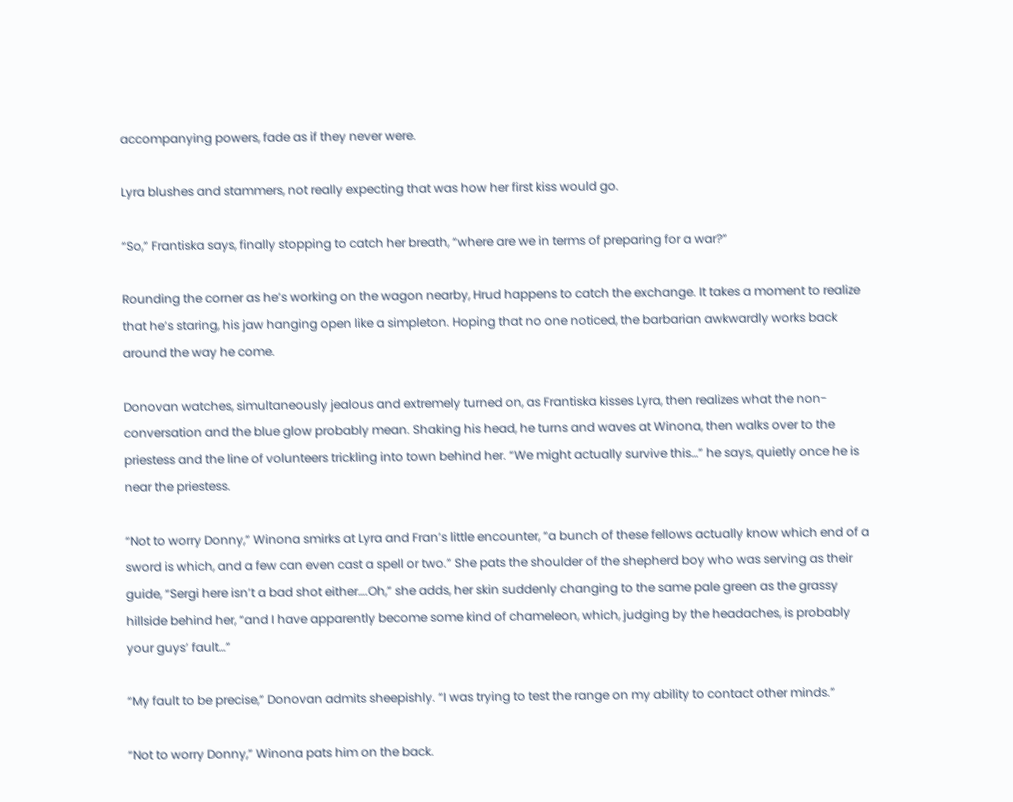accompanying powers, fade as if they never were.

Lyra blushes and stammers, not really expecting that was how her first kiss would go.

“So,” Frantiska says, finally stopping to catch her breath, “where are we in terms of preparing for a war?”

Rounding the corner as he’s working on the wagon nearby, Hrud happens to catch the exchange. It takes a moment to realize that he’s staring, his jaw hanging open like a simpleton. Hoping that no one noticed, the barbarian awkwardly works back around the way he come.

Donovan watches, simultaneously jealous and extremely turned on, as Frantiska kisses Lyra, then realizes what the non-conversation and the blue glow probably mean. Shaking his head, he turns and waves at Winona, then walks over to the priestess and the line of volunteers trickling into town behind her. “We might actually survive this…” he says, quietly once he is near the priestess.

“Not to worry Donny,” Winona smirks at Lyra and Fran’s little encounter, “a bunch of these fellows actually know which end of a sword is which, and a few can even cast a spell or two.” She pats the shoulder of the shepherd boy who was serving as their guide, “Sergi here isn’t a bad shot either….Oh,” she adds, her skin suddenly changing to the same pale green as the grassy hillside behind her, “and I have apparently become some kind of chameleon, which, judging by the headaches, is probably your guys’ fault…”

“My fault to be precise,” Donovan admits sheepishly. “I was trying to test the range on my ability to contact other minds.”

“Not to worry Donny,” Winona pats him on the back.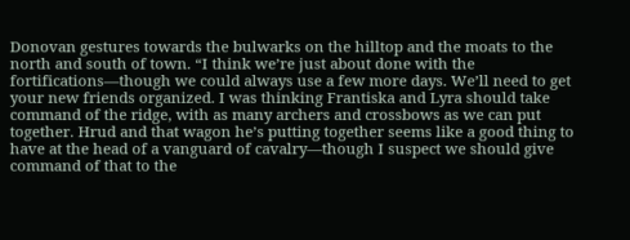Donovan gestures towards the bulwarks on the hilltop and the moats to the north and south of town. “I think we’re just about done with the fortifications—though we could always use a few more days. We’ll need to get your new friends organized. I was thinking Frantiska and Lyra should take command of the ridge, with as many archers and crossbows as we can put together. Hrud and that wagon he’s putting together seems like a good thing to have at the head of a vanguard of cavalry—though I suspect we should give command of that to the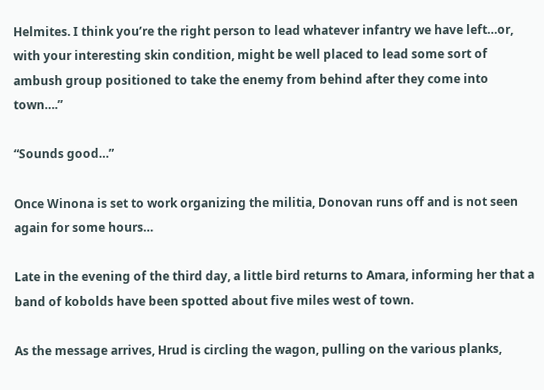Helmites. I think you’re the right person to lead whatever infantry we have left…or, with your interesting skin condition, might be well placed to lead some sort of ambush group positioned to take the enemy from behind after they come into town….”

“Sounds good…”

Once Winona is set to work organizing the militia, Donovan runs off and is not seen again for some hours…

Late in the evening of the third day, a little bird returns to Amara, informing her that a band of kobolds have been spotted about five miles west of town.

As the message arrives, Hrud is circling the wagon, pulling on the various planks,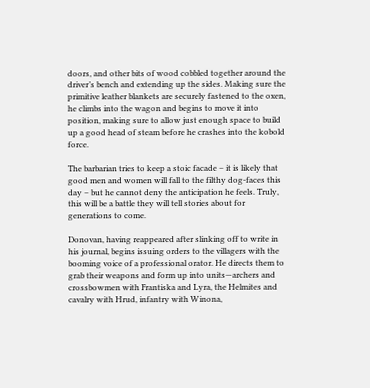doors, and other bits of wood cobbled together around the driver’s bench and extending up the sides. Making sure the primitive leather blankets are securely fastened to the oxen, he climbs into the wagon and begins to move it into position, making sure to allow just enough space to build up a good head of steam before he crashes into the kobold force.

The barbarian tries to keep a stoic facade – it is likely that good men and women will fall to the filthy dog-faces this day – but he cannot deny the anticipation he feels. Truly, this will be a battle they will tell stories about for generations to come.

Donovan, having reappeared after slinking off to write in his journal, begins issuing orders to the villagers with the booming voice of a professional orator. He directs them to grab their weapons and form up into units—archers and crossbowmen with Frantiska and Lyra, the Helmites and cavalry with Hrud, infantry with Winona,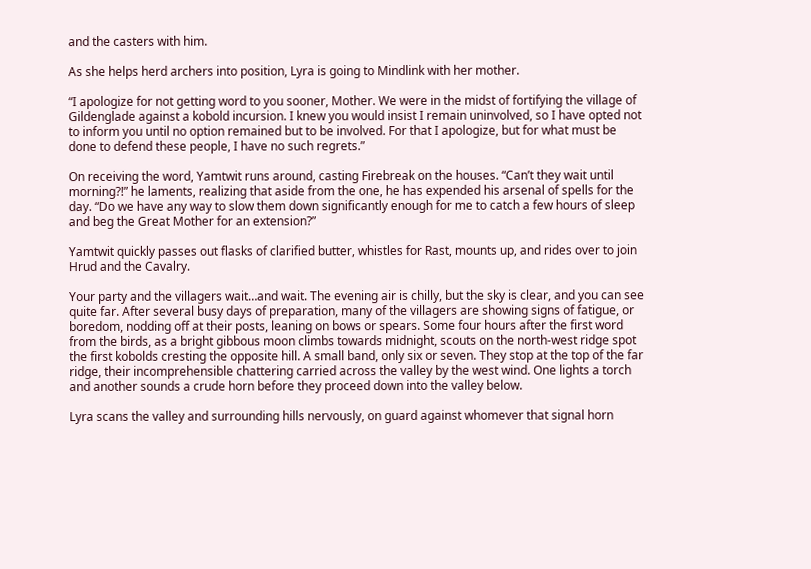and the casters with him.

As she helps herd archers into position, Lyra is going to Mindlink with her mother.

“I apologize for not getting word to you sooner, Mother. We were in the midst of fortifying the village of Gildenglade against a kobold incursion. I knew you would insist I remain uninvolved, so I have opted not to inform you until no option remained but to be involved. For that I apologize, but for what must be done to defend these people, I have no such regrets.”

On receiving the word, Yamtwit runs around, casting Firebreak on the houses. “Can’t they wait until morning?!” he laments, realizing that aside from the one, he has expended his arsenal of spells for the day. “Do we have any way to slow them down significantly enough for me to catch a few hours of sleep and beg the Great Mother for an extension?”

Yamtwit quickly passes out flasks of clarified butter, whistles for Rast, mounts up, and rides over to join Hrud and the Cavalry.

Your party and the villagers wait…and wait. The evening air is chilly, but the sky is clear, and you can see quite far. After several busy days of preparation, many of the villagers are showing signs of fatigue, or boredom, nodding off at their posts, leaning on bows or spears. Some four hours after the first word from the birds, as a bright gibbous moon climbs towards midnight, scouts on the north-west ridge spot the first kobolds cresting the opposite hill. A small band, only six or seven. They stop at the top of the far ridge, their incomprehensible chattering carried across the valley by the west wind. One lights a torch and another sounds a crude horn before they proceed down into the valley below.

Lyra scans the valley and surrounding hills nervously, on guard against whomever that signal horn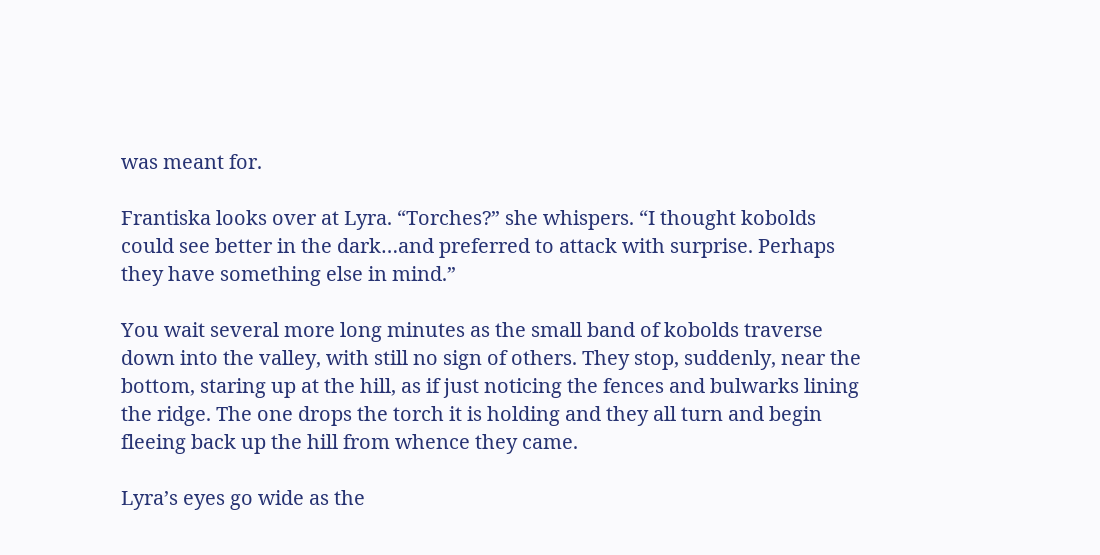was meant for.

Frantiska looks over at Lyra. “Torches?” she whispers. “I thought kobolds could see better in the dark…and preferred to attack with surprise. Perhaps they have something else in mind.”

You wait several more long minutes as the small band of kobolds traverse down into the valley, with still no sign of others. They stop, suddenly, near the bottom, staring up at the hill, as if just noticing the fences and bulwarks lining the ridge. The one drops the torch it is holding and they all turn and begin fleeing back up the hill from whence they came.

Lyra’s eyes go wide as the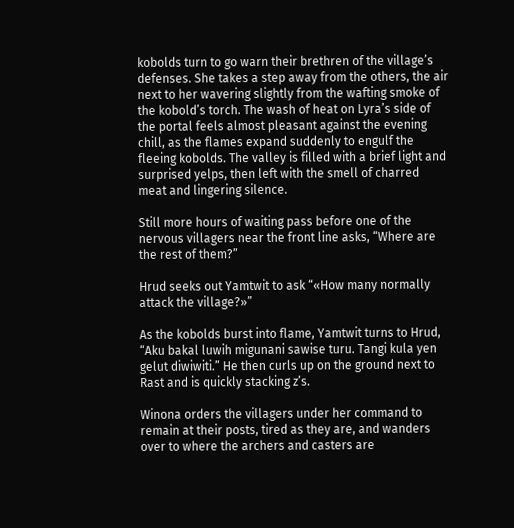kobolds turn to go warn their brethren of the village’s defenses. She takes a step away from the others, the air next to her wavering slightly from the wafting smoke of the kobold’s torch. The wash of heat on Lyra’s side of the portal feels almost pleasant against the evening chill, as the flames expand suddenly to engulf the fleeing kobolds. The valley is filled with a brief light and surprised yelps, then left with the smell of charred meat and lingering silence.

Still more hours of waiting pass before one of the nervous villagers near the front line asks, “Where are the rest of them?”

Hrud seeks out Yamtwit to ask “«How many normally attack the village?»”

As the kobolds burst into flame, Yamtwit turns to Hrud, “Aku bakal luwih migunani sawise turu. Tangi kula yen gelut diwiwiti.” He then curls up on the ground next to Rast and is quickly stacking z’s.

Winona orders the villagers under her command to remain at their posts, tired as they are, and wanders over to where the archers and casters are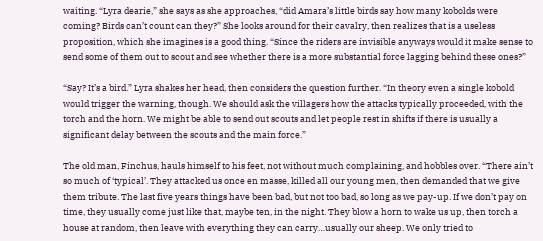waiting. “Lyra dearie,” she says as she approaches, “did Amara’s little birds say how many kobolds were coming? Birds can’t count can they?” She looks around for their cavalry, then realizes that is a useless proposition, which she imagines is a good thing. “Since the riders are invisible anyways would it make sense to send some of them out to scout and see whether there is a more substantial force lagging behind these ones?”

“Say? It’s a bird.” Lyra shakes her head, then considers the question further. “In theory even a single kobold would trigger the warning, though. We should ask the villagers how the attacks typically proceeded, with the torch and the horn. We might be able to send out scouts and let people rest in shifts if there is usually a significant delay between the scouts and the main force.”

The old man, Finchus, hauls himself to his feet, not without much complaining, and hobbles over. “There ain’t so much of ‘typical’. They attacked us once en masse, killed all our young men, then demanded that we give them tribute. The last five years things have been bad, but not too bad, so long as we pay-up. If we don’t pay on time, they usually come just like that, maybe ten, in the night. They blow a horn to wake us up, then torch a house at random, then leave with everything they can carry…usually our sheep. We only tried to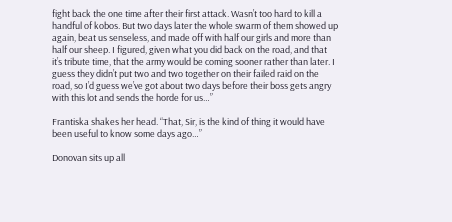fight back the one time after their first attack. Wasn’t too hard to kill a handful of kobos. But two days later the whole swarm of them showed up again, beat us senseless, and made off with half our girls and more than half our sheep. I figured, given what you did back on the road, and that it’s tribute time, that the army would be coming sooner rather than later. I guess they didn’t put two and two together on their failed raid on the road, so I’d guess we’ve got about two days before their boss gets angry with this lot and sends the horde for us…”

Frantiska shakes her head. “That, Sir, is the kind of thing it would have been useful to know some days ago…”

Donovan sits up all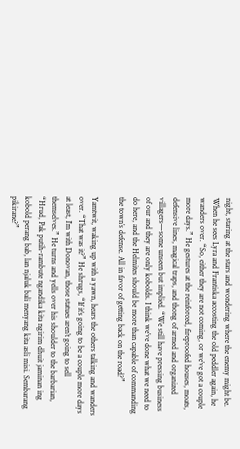night, staring at the stars and wondering where the enemy might be. When he sees Lyra and Frantiska accosting the old peddler again, he wanders over. “So, either they are not coming, or we’ve got a couple more days.” He gestures at the reinforced, fireproofed houses, moats, defensive lines, magical traps, and thong of armed and organized villagers—some unseen but implied. “We still have pressing business of our and they are only kobolds. I think we’ve done what we need to do here, and the Helmites should be more than capable of commanding the town’s defense. All in favor of getting back on the road?”

Yamtwit, waking up with a yawn, hears the others talking and wanders over. “That was it?” He shrugs, “If it’s going to be a couple more days at least, I’m with Donovan, those statues aren’t going to sell themselves.” He turns and yells over his shoulder to the barbarian, “Hrud, Pak putih-rambute ngandika kita ngirim dhuit jaminan ing kobold perang bab, lan njaluk bali menyang kita asli misi. Sembarang pikirane?”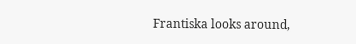Frantiska looks around,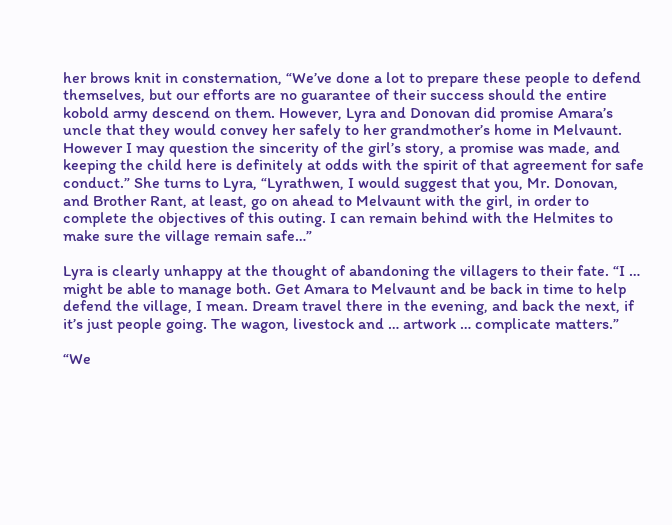her brows knit in consternation, “We’ve done a lot to prepare these people to defend themselves, but our efforts are no guarantee of their success should the entire kobold army descend on them. However, Lyra and Donovan did promise Amara’s uncle that they would convey her safely to her grandmother’s home in Melvaunt. However I may question the sincerity of the girl’s story, a promise was made, and keeping the child here is definitely at odds with the spirit of that agreement for safe conduct.” She turns to Lyra, “Lyrathwen, I would suggest that you, Mr. Donovan, and Brother Rant, at least, go on ahead to Melvaunt with the girl, in order to complete the objectives of this outing. I can remain behind with the Helmites to make sure the village remain safe…”

Lyra is clearly unhappy at the thought of abandoning the villagers to their fate. “I … might be able to manage both. Get Amara to Melvaunt and be back in time to help defend the village, I mean. Dream travel there in the evening, and back the next, if it’s just people going. The wagon, livestock and … artwork … complicate matters.”

“We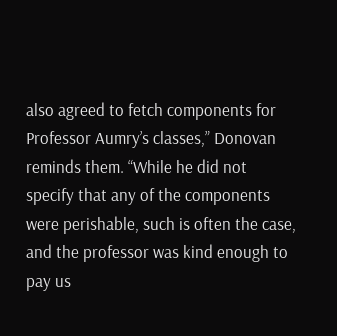also agreed to fetch components for Professor Aumry’s classes,” Donovan reminds them. “While he did not specify that any of the components were perishable, such is often the case, and the professor was kind enough to pay us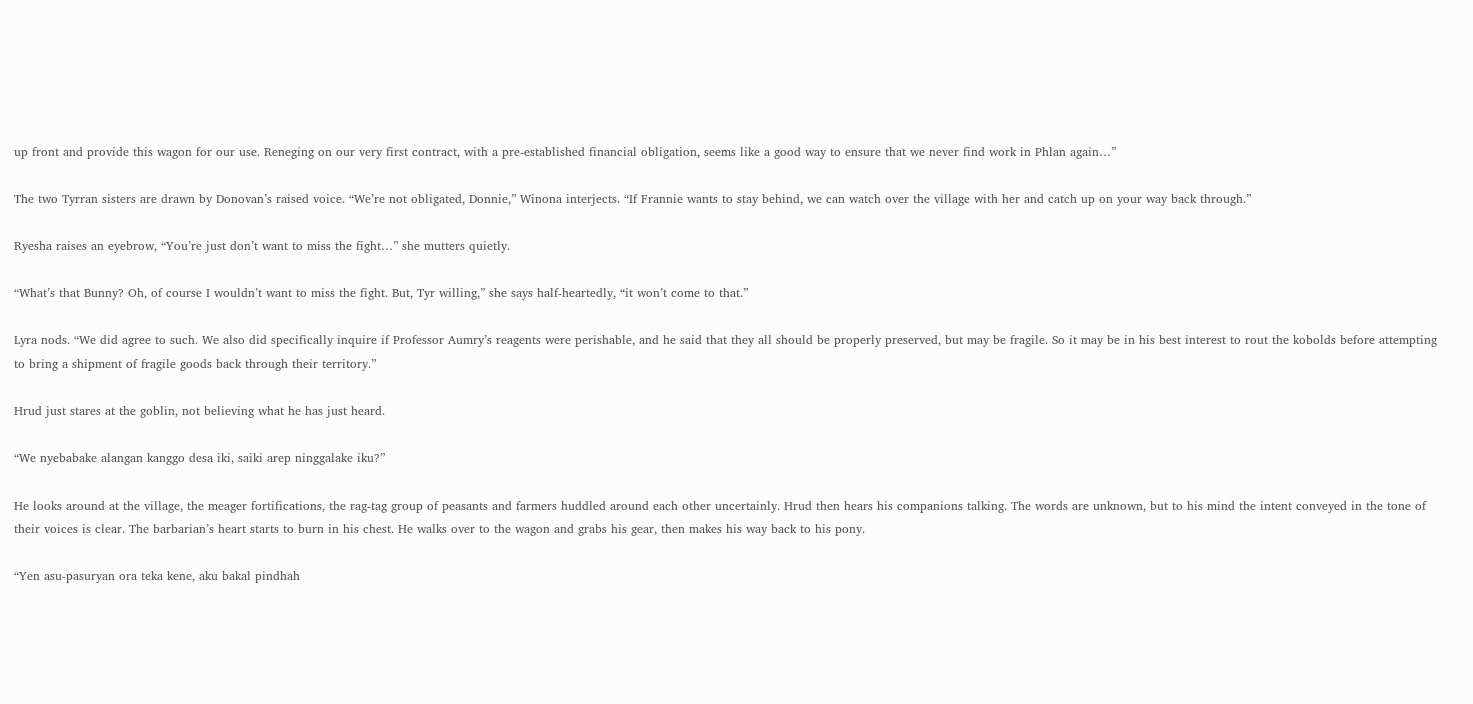up front and provide this wagon for our use. Reneging on our very first contract, with a pre-established financial obligation, seems like a good way to ensure that we never find work in Phlan again…”

The two Tyrran sisters are drawn by Donovan’s raised voice. “We’re not obligated, Donnie,” Winona interjects. “If Frannie wants to stay behind, we can watch over the village with her and catch up on your way back through.”

Ryesha raises an eyebrow, “You’re just don’t want to miss the fight…” she mutters quietly.

“What’s that Bunny? Oh, of course I wouldn’t want to miss the fight. But, Tyr willing,” she says half-heartedly, “it won’t come to that.”

Lyra nods. “We did agree to such. We also did specifically inquire if Professor Aumry’s reagents were perishable, and he said that they all should be properly preserved, but may be fragile. So it may be in his best interest to rout the kobolds before attempting to bring a shipment of fragile goods back through their territory.”

Hrud just stares at the goblin, not believing what he has just heard.

“We nyebabake alangan kanggo desa iki, saiki arep ninggalake iku?”

He looks around at the village, the meager fortifications, the rag-tag group of peasants and farmers huddled around each other uncertainly. Hrud then hears his companions talking. The words are unknown, but to his mind the intent conveyed in the tone of their voices is clear. The barbarian’s heart starts to burn in his chest. He walks over to the wagon and grabs his gear, then makes his way back to his pony.

“Yen asu-pasuryan ora teka kene, aku bakal pindhah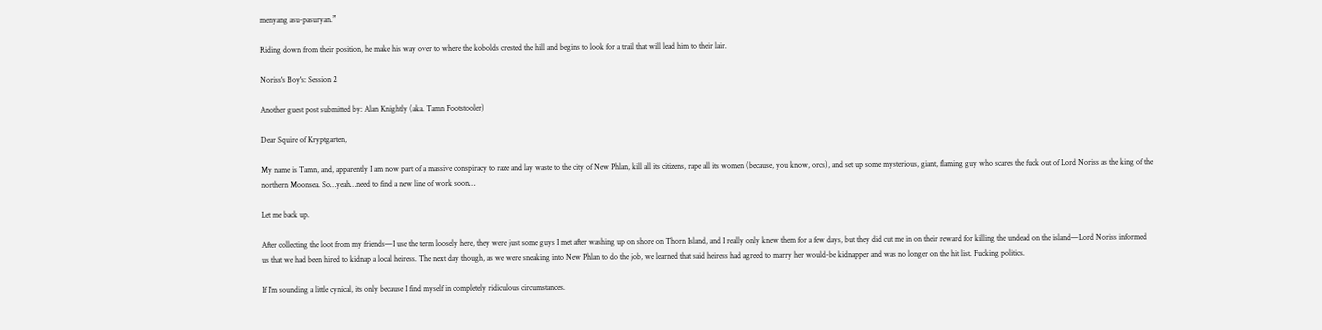menyang asu-pasuryan.”

Riding down from their position, he make his way over to where the kobolds crested the hill and begins to look for a trail that will lead him to their lair.

Noriss's Boy's: Session 2

Another guest post submitted by: Alan Knightly (aka. Tamn Footstooler)

Dear Squire of Kryptgarten,

My name is Tamn, and, apparently I am now part of a massive conspiracy to raze and lay waste to the city of New Phlan, kill all its citizens, rape all its women (because, you know, orcs), and set up some mysterious, giant, flaming guy who scares the fuck out of Lord Noriss as the king of the northern Moonsea. So…yeah…need to find a new line of work soon…

Let me back up.

After collecting the loot from my friends—I use the term loosely here, they were just some guys I met after washing up on shore on Thorn Island, and I really only knew them for a few days, but they did cut me in on their reward for killing the undead on the island—Lord Noriss informed us that we had been hired to kidnap a local heiress. The next day though, as we were sneaking into New Phlan to do the job, we learned that said heiress had agreed to marry her would-be kidnapper and was no longer on the hit list. Fucking politics.

If I’m sounding a little cynical, its only because I find myself in completely ridiculous circumstances.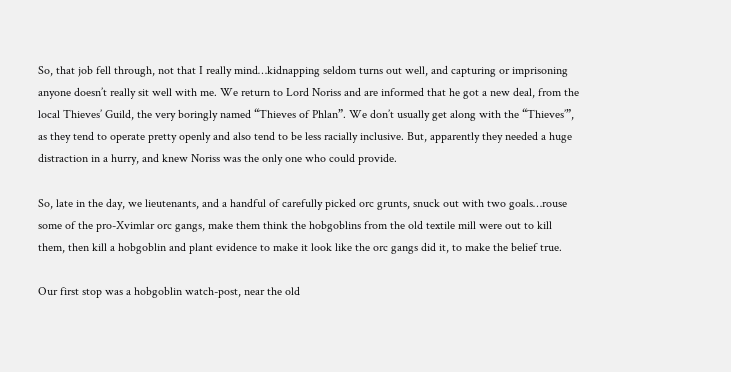So, that job fell through, not that I really mind…kidnapping seldom turns out well, and capturing or imprisoning anyone doesn’t really sit well with me. We return to Lord Noriss and are informed that he got a new deal, from the local Thieves’ Guild, the very boringly named “Thieves of Phlan”. We don’t usually get along with the “Thieves’”, as they tend to operate pretty openly and also tend to be less racially inclusive. But, apparently they needed a huge distraction in a hurry, and knew Noriss was the only one who could provide.

So, late in the day, we lieutenants, and a handful of carefully picked orc grunts, snuck out with two goals…rouse some of the pro-Xvimlar orc gangs, make them think the hobgoblins from the old textile mill were out to kill them, then kill a hobgoblin and plant evidence to make it look like the orc gangs did it, to make the belief true.

Our first stop was a hobgoblin watch-post, near the old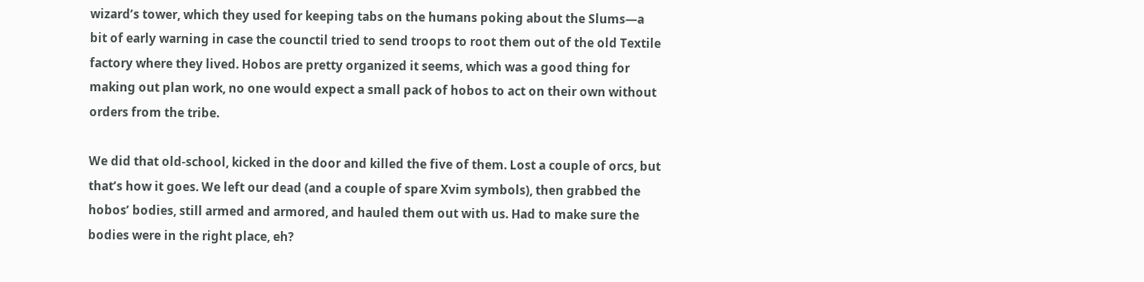wizard’s tower, which they used for keeping tabs on the humans poking about the Slums—a bit of early warning in case the counctil tried to send troops to root them out of the old Textile factory where they lived. Hobos are pretty organized it seems, which was a good thing for making out plan work, no one would expect a small pack of hobos to act on their own without orders from the tribe.

We did that old-school, kicked in the door and killed the five of them. Lost a couple of orcs, but that’s how it goes. We left our dead (and a couple of spare Xvim symbols), then grabbed the hobos’ bodies, still armed and armored, and hauled them out with us. Had to make sure the bodies were in the right place, eh?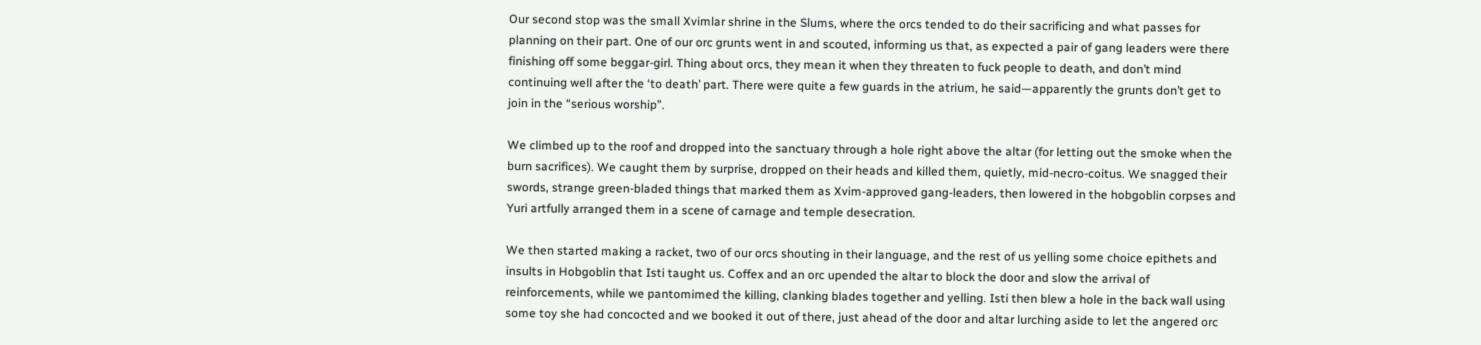Our second stop was the small Xvimlar shrine in the Slums, where the orcs tended to do their sacrificing and what passes for planning on their part. One of our orc grunts went in and scouted, informing us that, as expected a pair of gang leaders were there finishing off some beggar-girl. Thing about orcs, they mean it when they threaten to fuck people to death, and don’t mind continuing well after the ‘to death’ part. There were quite a few guards in the atrium, he said—apparently the grunts don’t get to join in the “serious worship”.

We climbed up to the roof and dropped into the sanctuary through a hole right above the altar (for letting out the smoke when the burn sacrifices). We caught them by surprise, dropped on their heads and killed them, quietly, mid-necro-coitus. We snagged their swords, strange green-bladed things that marked them as Xvim-approved gang-leaders, then lowered in the hobgoblin corpses and Yuri artfully arranged them in a scene of carnage and temple desecration.

We then started making a racket, two of our orcs shouting in their language, and the rest of us yelling some choice epithets and insults in Hobgoblin that Isti taught us. Coffex and an orc upended the altar to block the door and slow the arrival of reinforcements, while we pantomimed the killing, clanking blades together and yelling. Isti then blew a hole in the back wall using some toy she had concocted and we booked it out of there, just ahead of the door and altar lurching aside to let the angered orc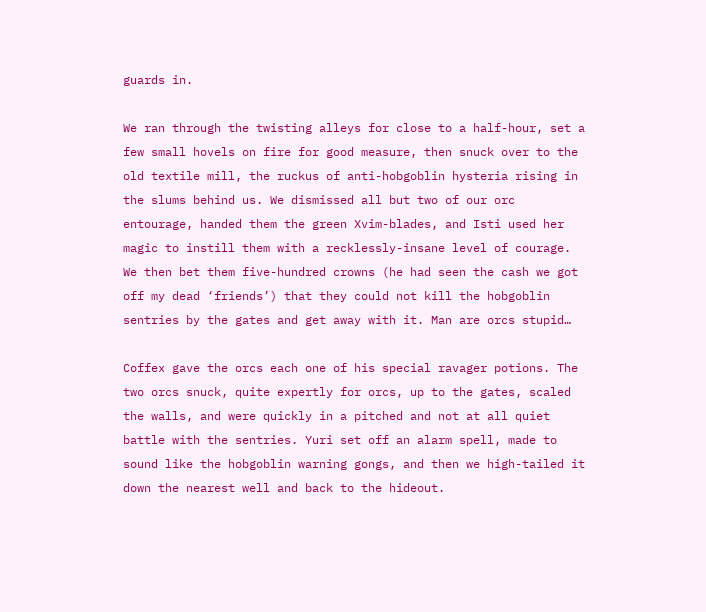guards in.

We ran through the twisting alleys for close to a half-hour, set a few small hovels on fire for good measure, then snuck over to the old textile mill, the ruckus of anti-hobgoblin hysteria rising in the slums behind us. We dismissed all but two of our orc entourage, handed them the green Xvim-blades, and Isti used her magic to instill them with a recklessly-insane level of courage. We then bet them five-hundred crowns (he had seen the cash we got off my dead ‘friends’) that they could not kill the hobgoblin sentries by the gates and get away with it. Man are orcs stupid…

Coffex gave the orcs each one of his special ravager potions. The two orcs snuck, quite expertly for orcs, up to the gates, scaled the walls, and were quickly in a pitched and not at all quiet battle with the sentries. Yuri set off an alarm spell, made to sound like the hobgoblin warning gongs, and then we high-tailed it down the nearest well and back to the hideout.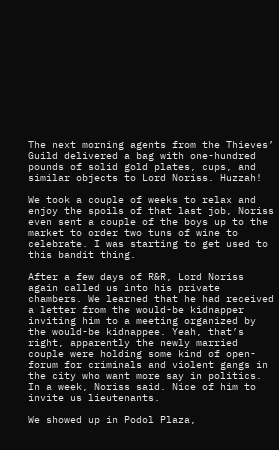The next morning agents from the Thieves’ Guild delivered a bag with one-hundred pounds of solid gold plates, cups, and similar objects to Lord Noriss. Huzzah!

We took a couple of weeks to relax and enjoy the spoils of that last job, Noriss even sent a couple of the boys up to the market to order two tuns of wine to celebrate. I was starting to get used to this bandit thing.

After a few days of R&R, Lord Noriss again called us into his private chambers. We learned that he had received a letter from the would-be kidnapper inviting him to a meeting organized by the would-be kidnappee. Yeah, that’s right, apparently the newly married couple were holding some kind of open-forum for criminals and violent gangs in the city who want more say in politics. In a week, Noriss said. Nice of him to invite us lieutenants.

We showed up in Podol Plaza,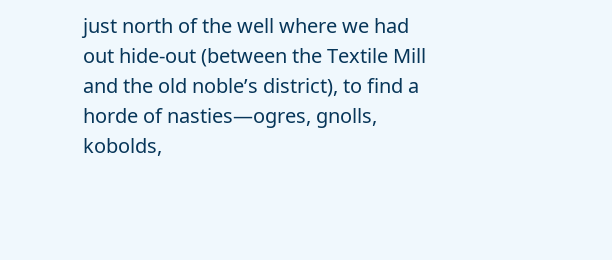just north of the well where we had out hide-out (between the Textile Mill and the old noble’s district), to find a horde of nasties—ogres, gnolls, kobolds,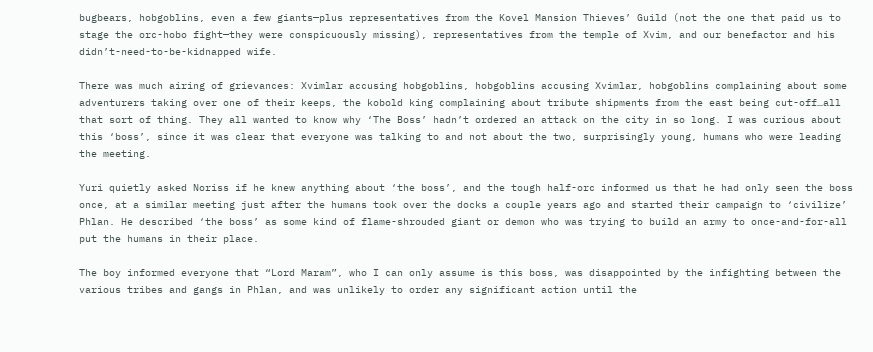bugbears, hobgoblins, even a few giants—plus representatives from the Kovel Mansion Thieves’ Guild (not the one that paid us to stage the orc-hobo fight—they were conspicuously missing), representatives from the temple of Xvim, and our benefactor and his didn’t-need-to-be-kidnapped wife.

There was much airing of grievances: Xvimlar accusing hobgoblins, hobgoblins accusing Xvimlar, hobgoblins complaining about some adventurers taking over one of their keeps, the kobold king complaining about tribute shipments from the east being cut-off…all that sort of thing. They all wanted to know why ‘The Boss’ hadn’t ordered an attack on the city in so long. I was curious about this ‘boss’, since it was clear that everyone was talking to and not about the two, surprisingly young, humans who were leading the meeting.

Yuri quietly asked Noriss if he knew anything about ‘the boss’, and the tough half-orc informed us that he had only seen the boss once, at a similar meeting just after the humans took over the docks a couple years ago and started their campaign to ‘civilize’ Phlan. He described ‘the boss’ as some kind of flame-shrouded giant or demon who was trying to build an army to once-and-for-all put the humans in their place.

The boy informed everyone that “Lord Maram”, who I can only assume is this boss, was disappointed by the infighting between the various tribes and gangs in Phlan, and was unlikely to order any significant action until the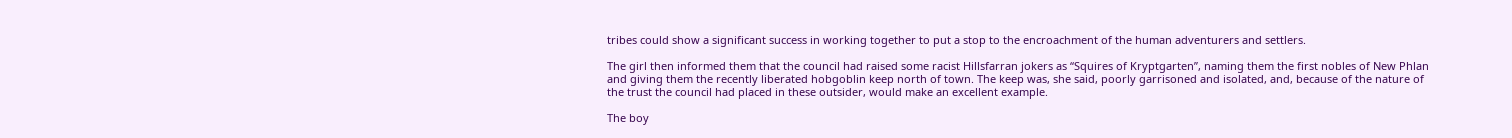tribes could show a significant success in working together to put a stop to the encroachment of the human adventurers and settlers.

The girl then informed them that the council had raised some racist Hillsfarran jokers as “Squires of Kryptgarten”, naming them the first nobles of New Phlan and giving them the recently liberated hobgoblin keep north of town. The keep was, she said, poorly garrisoned and isolated, and, because of the nature of the trust the council had placed in these outsider, would make an excellent example.

The boy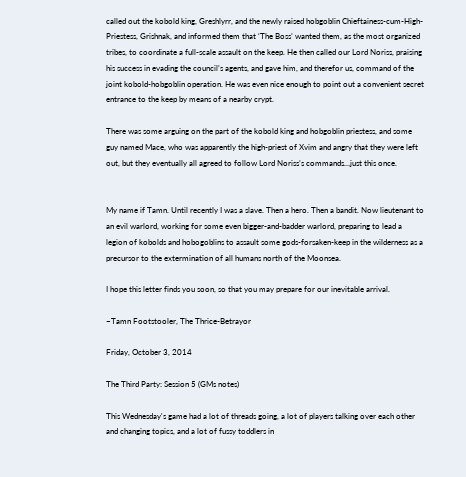called out the kobold king, Greshlyrr, and the newly raised hobgoblin Chieftainess-cum-High-Priestess, Grishnak, and informed them that ‘The Boss’ wanted them, as the most organized tribes, to coordinate a full-scale assault on the keep. He then called our Lord Noriss, praising his success in evading the council’s agents, and gave him, and therefor us, command of the joint kobold-hobgoblin operation. He was even nice enough to point out a convenient secret entrance to the keep by means of a nearby crypt.

There was some arguing on the part of the kobold king and hobgoblin priestess, and some guy named Mace, who was apparently the high-priest of Xvim and angry that they were left out, but they eventually all agreed to follow Lord Noriss’s commands…just this once.


My name if Tamn. Until recently I was a slave. Then a hero. Then a bandit. Now lieutenant to an evil warlord, working for some even bigger-and-badder warlord, preparing to lead a legion of kobolds and hobogoblins to assault some gods-forsaken-keep in the wilderness as a precursor to the extermination of all humans north of the Moonsea.

I hope this letter finds you soon, so that you may prepare for our inevitable arrival.

~Tamn Footstooler, The Thrice-Betrayor

Friday, October 3, 2014

The Third Party: Session 5 (GMs notes)

This Wednesday's game had a lot of threads going, a lot of players talking over each other and changing topics, and a lot of fussy toddlers in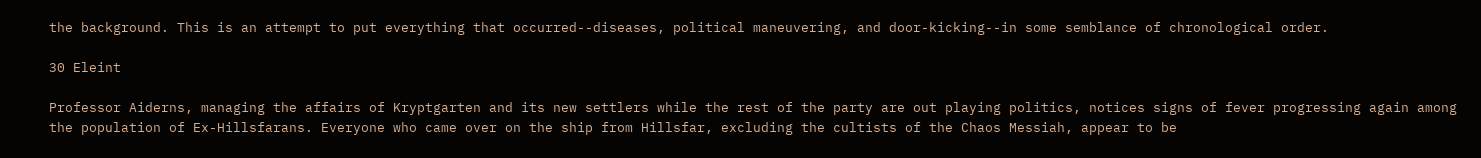the background. This is an attempt to put everything that occurred--diseases, political maneuvering, and door-kicking--in some semblance of chronological order.

30 Eleint

Professor Aiderns, managing the affairs of Kryptgarten and its new settlers while the rest of the party are out playing politics, notices signs of fever progressing again among the population of Ex-Hillsfarans. Everyone who came over on the ship from Hillsfar, excluding the cultists of the Chaos Messiah, appear to be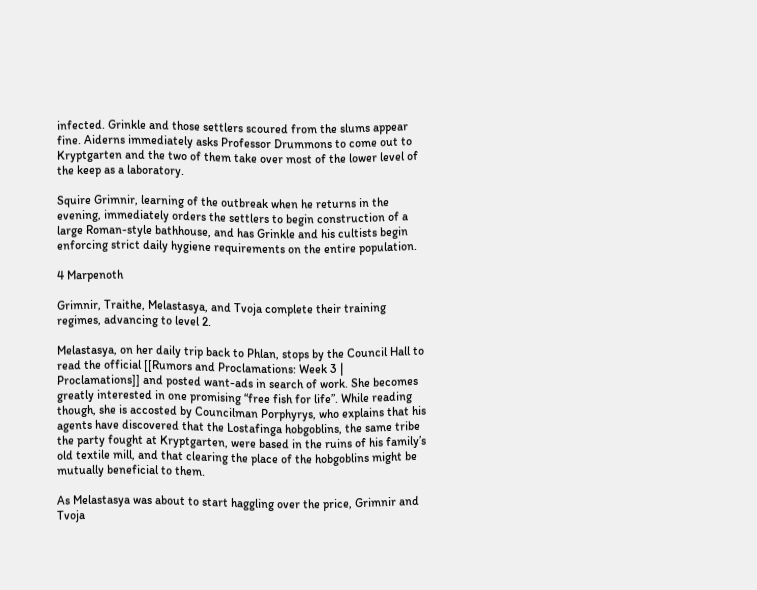infected. Grinkle and those settlers scoured from the slums appear fine. Aiderns immediately asks Professor Drummons to come out to Kryptgarten and the two of them take over most of the lower level of the keep as a laboratory.

Squire Grimnir, learning of the outbreak when he returns in the evening, immediately orders the settlers to begin construction of a large Roman-style bathhouse, and has Grinkle and his cultists begin enforcing strict daily hygiene requirements on the entire population.

4 Marpenoth

Grimnir, Traithe, Melastasya, and Tvoja complete their training regimes, advancing to level 2.

Melastasya, on her daily trip back to Phlan, stops by the Council Hall to read the official [[Rumors and Proclamations: Week 3 | Proclamations]] and posted want-ads in search of work. She becomes greatly interested in one promising “free fish for life”. While reading though, she is accosted by Councilman Porphyrys, who explains that his agents have discovered that the Lostafinga hobgoblins, the same tribe the party fought at Kryptgarten, were based in the ruins of his family’s old textile mill, and that clearing the place of the hobgoblins might be mutually beneficial to them.

As Melastasya was about to start haggling over the price, Grimnir and Tvoja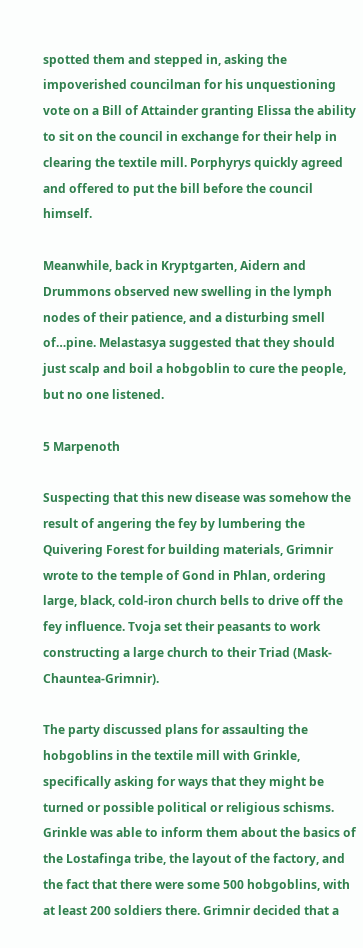spotted them and stepped in, asking the impoverished councilman for his unquestioning vote on a Bill of Attainder granting Elissa the ability to sit on the council in exchange for their help in clearing the textile mill. Porphyrys quickly agreed and offered to put the bill before the council himself.

Meanwhile, back in Kryptgarten, Aidern and Drummons observed new swelling in the lymph nodes of their patience, and a disturbing smell of…pine. Melastasya suggested that they should just scalp and boil a hobgoblin to cure the people, but no one listened.

5 Marpenoth

Suspecting that this new disease was somehow the result of angering the fey by lumbering the Quivering Forest for building materials, Grimnir wrote to the temple of Gond in Phlan, ordering large, black, cold-iron church bells to drive off the fey influence. Tvoja set their peasants to work constructing a large church to their Triad (Mask-Chauntea-Grimnir).

The party discussed plans for assaulting the hobgoblins in the textile mill with Grinkle, specifically asking for ways that they might be turned or possible political or religious schisms. Grinkle was able to inform them about the basics of the Lostafinga tribe, the layout of the factory, and the fact that there were some 500 hobgoblins, with at least 200 soldiers there. Grimnir decided that a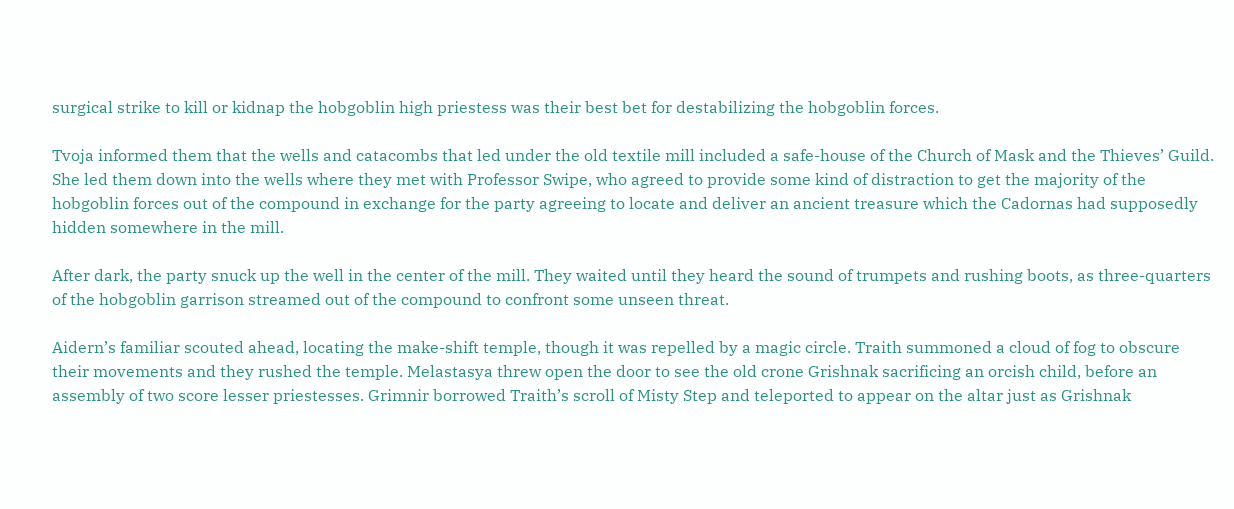surgical strike to kill or kidnap the hobgoblin high priestess was their best bet for destabilizing the hobgoblin forces.

Tvoja informed them that the wells and catacombs that led under the old textile mill included a safe-house of the Church of Mask and the Thieves’ Guild. She led them down into the wells where they met with Professor Swipe, who agreed to provide some kind of distraction to get the majority of the hobgoblin forces out of the compound in exchange for the party agreeing to locate and deliver an ancient treasure which the Cadornas had supposedly hidden somewhere in the mill.

After dark, the party snuck up the well in the center of the mill. They waited until they heard the sound of trumpets and rushing boots, as three-quarters of the hobgoblin garrison streamed out of the compound to confront some unseen threat.

Aidern’s familiar scouted ahead, locating the make-shift temple, though it was repelled by a magic circle. Traith summoned a cloud of fog to obscure their movements and they rushed the temple. Melastasya threw open the door to see the old crone Grishnak sacrificing an orcish child, before an assembly of two score lesser priestesses. Grimnir borrowed Traith’s scroll of Misty Step and teleported to appear on the altar just as Grishnak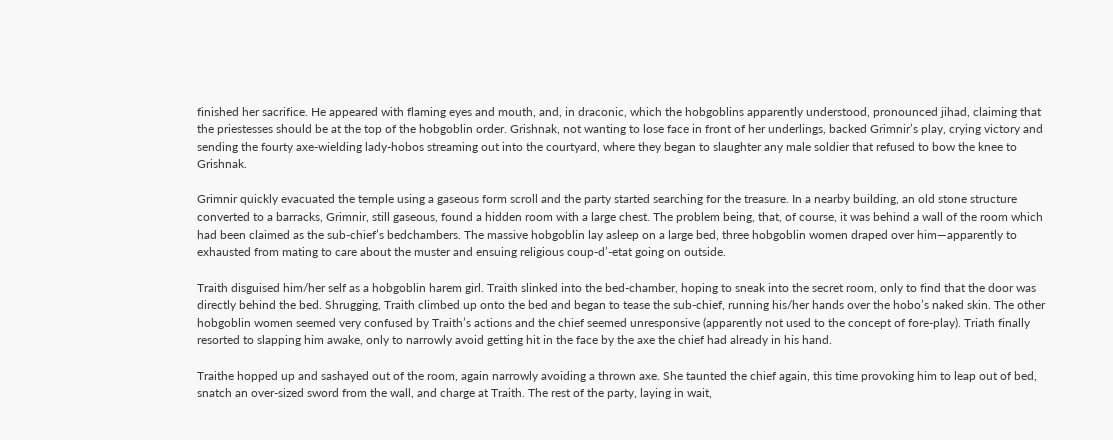finished her sacrifice. He appeared with flaming eyes and mouth, and, in draconic, which the hobgoblins apparently understood, pronounced jihad, claiming that the priestesses should be at the top of the hobgoblin order. Grishnak, not wanting to lose face in front of her underlings, backed Grimnir’s play, crying victory and sending the fourty axe-wielding lady-hobos streaming out into the courtyard, where they began to slaughter any male soldier that refused to bow the knee to Grishnak.

Grimnir quickly evacuated the temple using a gaseous form scroll and the party started searching for the treasure. In a nearby building, an old stone structure converted to a barracks, Grimnir, still gaseous, found a hidden room with a large chest. The problem being, that, of course, it was behind a wall of the room which had been claimed as the sub-chief’s bedchambers. The massive hobgoblin lay asleep on a large bed, three hobgoblin women draped over him—apparently to exhausted from mating to care about the muster and ensuing religious coup-d’-etat going on outside.

Traith disguised him/her self as a hobgoblin harem girl. Traith slinked into the bed-chamber, hoping to sneak into the secret room, only to find that the door was directly behind the bed. Shrugging, Traith climbed up onto the bed and began to tease the sub-chief, running his/her hands over the hobo’s naked skin. The other hobgoblin women seemed very confused by Traith’s actions and the chief seemed unresponsive (apparently not used to the concept of fore-play). Triath finally resorted to slapping him awake, only to narrowly avoid getting hit in the face by the axe the chief had already in his hand.

Traithe hopped up and sashayed out of the room, again narrowly avoiding a thrown axe. She taunted the chief again, this time provoking him to leap out of bed, snatch an over-sized sword from the wall, and charge at Traith. The rest of the party, laying in wait,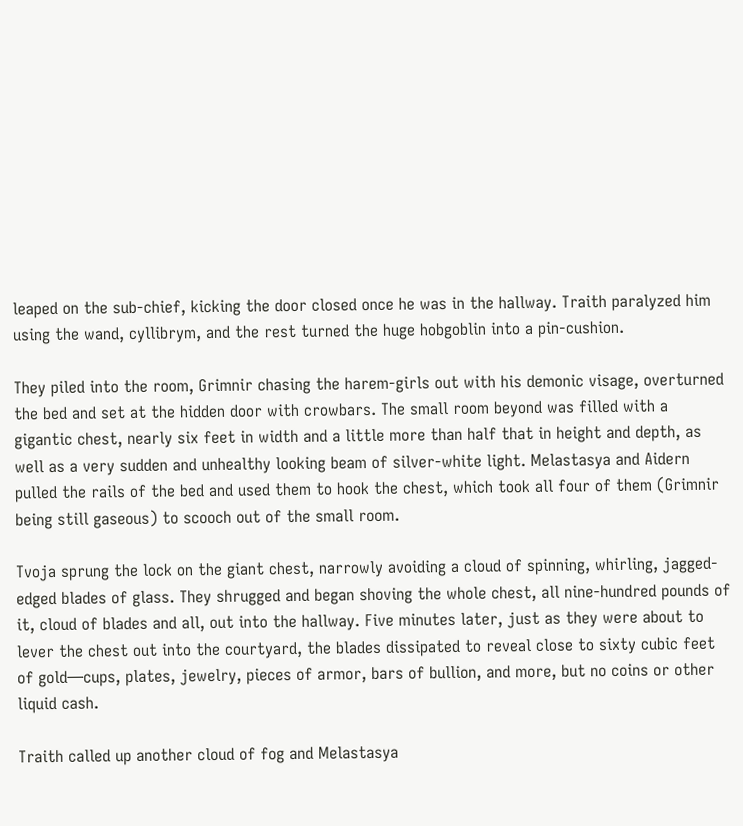leaped on the sub-chief, kicking the door closed once he was in the hallway. Traith paralyzed him using the wand, cyllibrym, and the rest turned the huge hobgoblin into a pin-cushion.

They piled into the room, Grimnir chasing the harem-girls out with his demonic visage, overturned the bed and set at the hidden door with crowbars. The small room beyond was filled with a gigantic chest, nearly six feet in width and a little more than half that in height and depth, as well as a very sudden and unhealthy looking beam of silver-white light. Melastasya and Aidern pulled the rails of the bed and used them to hook the chest, which took all four of them (Grimnir being still gaseous) to scooch out of the small room.

Tvoja sprung the lock on the giant chest, narrowly avoiding a cloud of spinning, whirling, jagged-edged blades of glass. They shrugged and began shoving the whole chest, all nine-hundred pounds of it, cloud of blades and all, out into the hallway. Five minutes later, just as they were about to lever the chest out into the courtyard, the blades dissipated to reveal close to sixty cubic feet of gold—cups, plates, jewelry, pieces of armor, bars of bullion, and more, but no coins or other liquid cash.

Traith called up another cloud of fog and Melastasya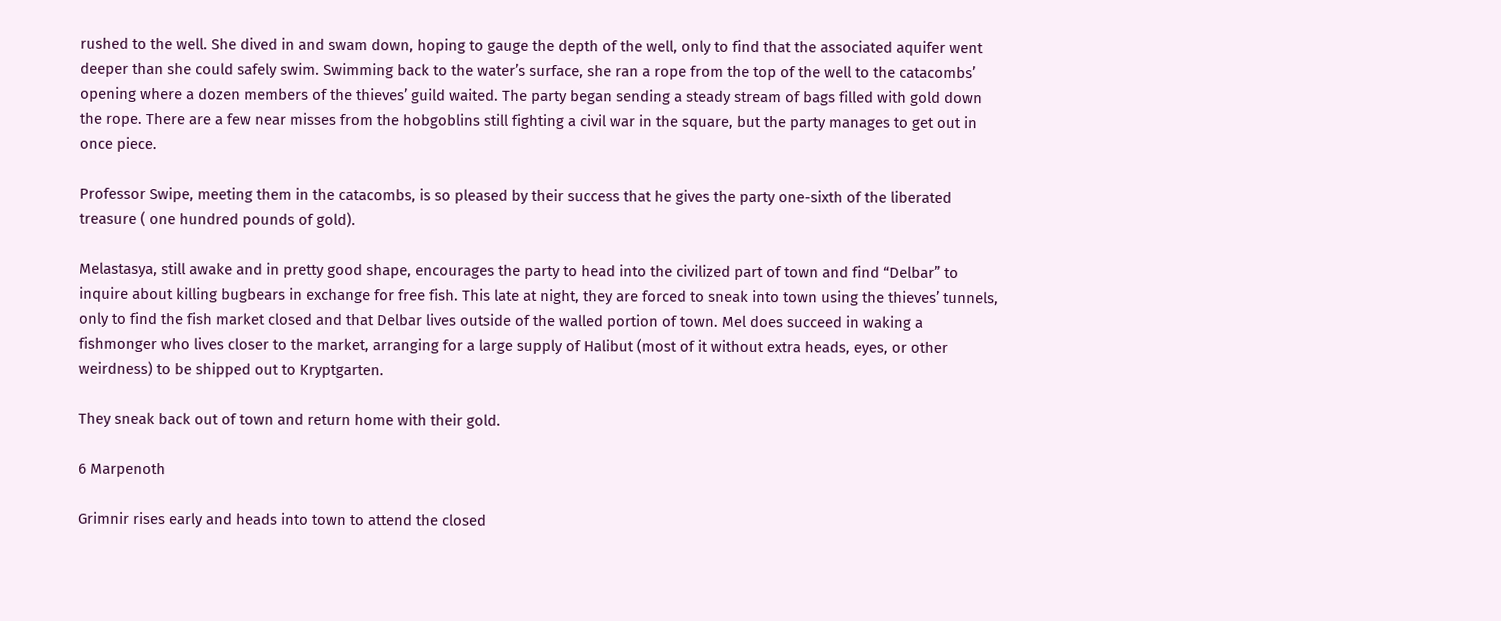rushed to the well. She dived in and swam down, hoping to gauge the depth of the well, only to find that the associated aquifer went deeper than she could safely swim. Swimming back to the water’s surface, she ran a rope from the top of the well to the catacombs’ opening where a dozen members of the thieves’ guild waited. The party began sending a steady stream of bags filled with gold down the rope. There are a few near misses from the hobgoblins still fighting a civil war in the square, but the party manages to get out in once piece.

Professor Swipe, meeting them in the catacombs, is so pleased by their success that he gives the party one-sixth of the liberated treasure ( one hundred pounds of gold).

Melastasya, still awake and in pretty good shape, encourages the party to head into the civilized part of town and find “Delbar” to inquire about killing bugbears in exchange for free fish. This late at night, they are forced to sneak into town using the thieves’ tunnels, only to find the fish market closed and that Delbar lives outside of the walled portion of town. Mel does succeed in waking a fishmonger who lives closer to the market, arranging for a large supply of Halibut (most of it without extra heads, eyes, or other weirdness) to be shipped out to Kryptgarten.

They sneak back out of town and return home with their gold.

6 Marpenoth

Grimnir rises early and heads into town to attend the closed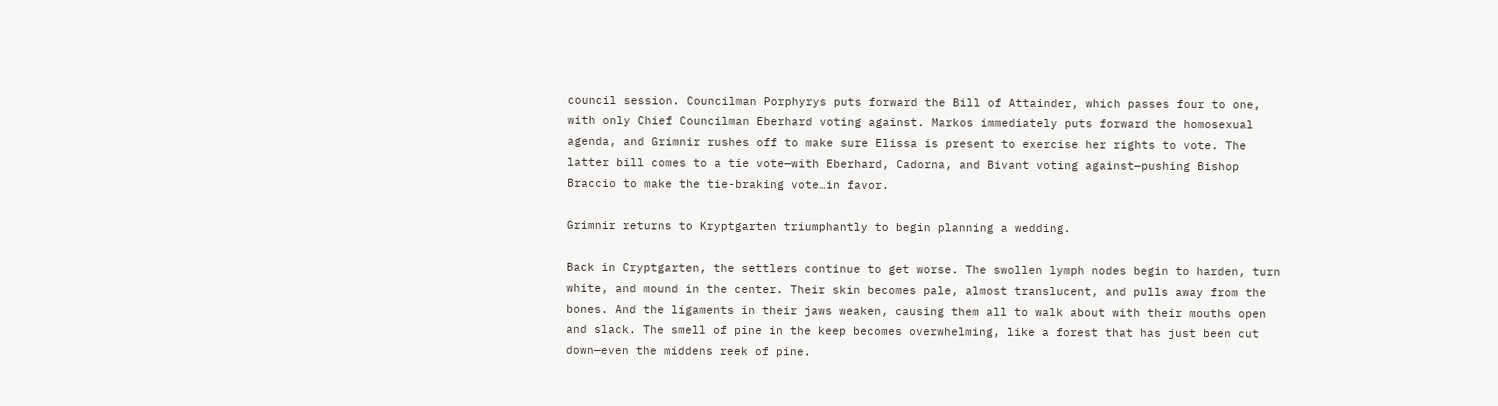council session. Councilman Porphyrys puts forward the Bill of Attainder, which passes four to one, with only Chief Councilman Eberhard voting against. Markos immediately puts forward the homosexual agenda, and Grimnir rushes off to make sure Elissa is present to exercise her rights to vote. The latter bill comes to a tie vote—with Eberhard, Cadorna, and Bivant voting against—pushing Bishop Braccio to make the tie-braking vote…in favor.

Grimnir returns to Kryptgarten triumphantly to begin planning a wedding.

Back in Cryptgarten, the settlers continue to get worse. The swollen lymph nodes begin to harden, turn white, and mound in the center. Their skin becomes pale, almost translucent, and pulls away from the bones. And the ligaments in their jaws weaken, causing them all to walk about with their mouths open and slack. The smell of pine in the keep becomes overwhelming, like a forest that has just been cut down—even the middens reek of pine.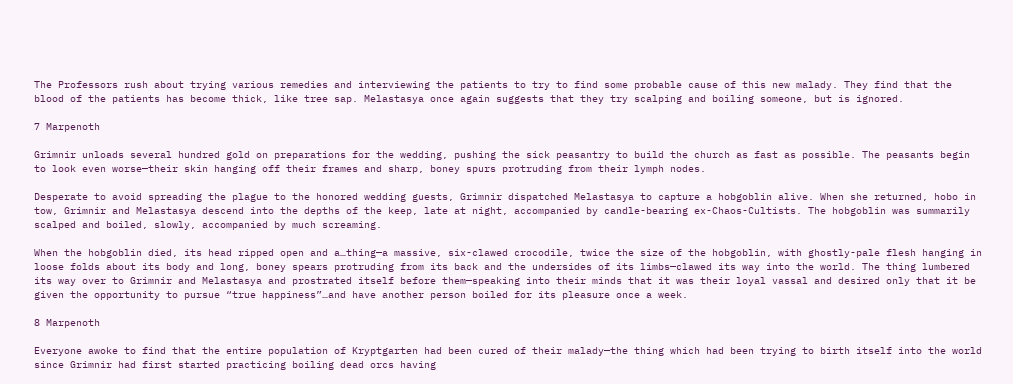The Professors rush about trying various remedies and interviewing the patients to try to find some probable cause of this new malady. They find that the blood of the patients has become thick, like tree sap. Melastasya once again suggests that they try scalping and boiling someone, but is ignored.

7 Marpenoth

Grimnir unloads several hundred gold on preparations for the wedding, pushing the sick peasantry to build the church as fast as possible. The peasants begin to look even worse—their skin hanging off their frames and sharp, boney spurs protruding from their lymph nodes.

Desperate to avoid spreading the plague to the honored wedding guests, Grimnir dispatched Melastasya to capture a hobgoblin alive. When she returned, hobo in tow, Grimnir and Melastasya descend into the depths of the keep, late at night, accompanied by candle-bearing ex-Chaos-Cultists. The hobgoblin was summarily scalped and boiled, slowly, accompanied by much screaming.

When the hobgoblin died, its head ripped open and a…thing—a massive, six-clawed crocodile, twice the size of the hobgoblin, with ghostly-pale flesh hanging in loose folds about its body and long, boney spears protruding from its back and the undersides of its limbs—clawed its way into the world. The thing lumbered its way over to Grimnir and Melastasya and prostrated itself before them—speaking into their minds that it was their loyal vassal and desired only that it be given the opportunity to pursue “true happiness”…and have another person boiled for its pleasure once a week.

8 Marpenoth

Everyone awoke to find that the entire population of Kryptgarten had been cured of their malady—the thing which had been trying to birth itself into the world since Grimnir had first started practicing boiling dead orcs having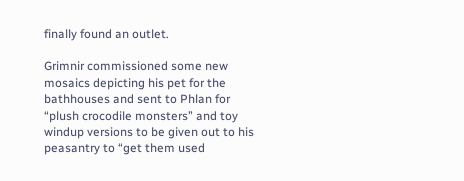finally found an outlet.

Grimnir commissioned some new mosaics depicting his pet for the bathhouses and sent to Phlan for “plush crocodile monsters” and toy windup versions to be given out to his peasantry to “get them used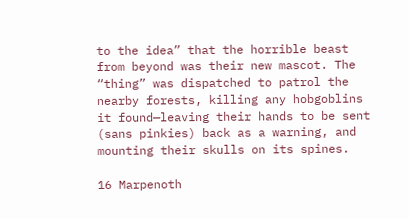to the idea” that the horrible beast from beyond was their new mascot. The “thing” was dispatched to patrol the nearby forests, killing any hobgoblins it found—leaving their hands to be sent (sans pinkies) back as a warning, and mounting their skulls on its spines.

16 Marpenoth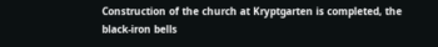Construction of the church at Kryptgarten is completed, the black-iron bells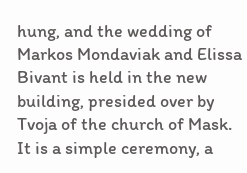hung, and the wedding of Markos Mondaviak and Elissa Bivant is held in the new building, presided over by Tvoja of the church of Mask. It is a simple ceremony, a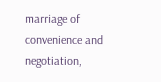marriage of convenience and negotiation,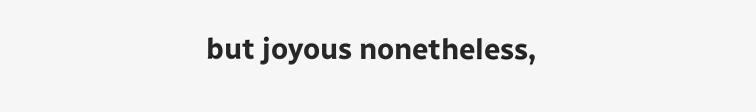but joyous nonetheless,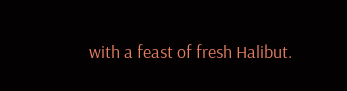with a feast of fresh Halibut.